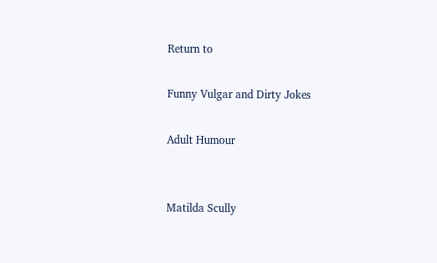Return to

Funny Vulgar and Dirty Jokes

Adult Humour


Matilda Scully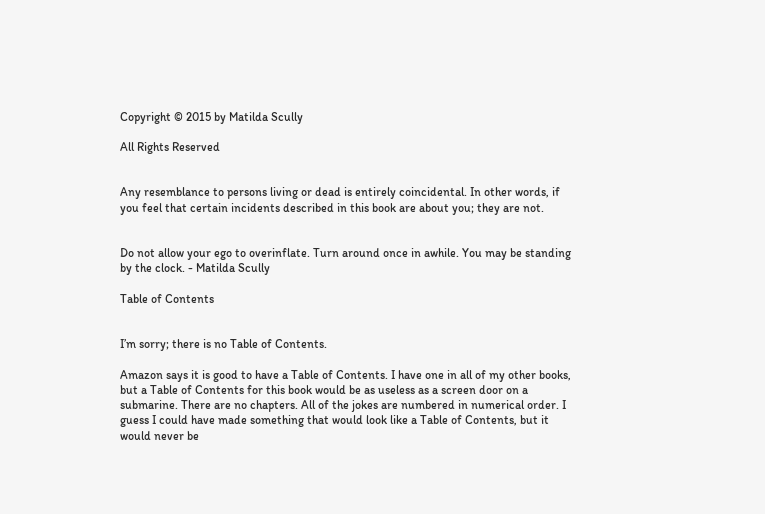Copyright © 2015 by Matilda Scully

All Rights Reserved


Any resemblance to persons living or dead is entirely coincidental. In other words, if you feel that certain incidents described in this book are about you; they are not.


Do not allow your ego to overinflate. Turn around once in awhile. You may be standing by the clock. - Matilda Scully

Table of Contents


I’m sorry; there is no Table of Contents.

Amazon says it is good to have a Table of Contents. I have one in all of my other books, but a Table of Contents for this book would be as useless as a screen door on a submarine. There are no chapters. All of the jokes are numbered in numerical order. I guess I could have made something that would look like a Table of Contents, but it would never be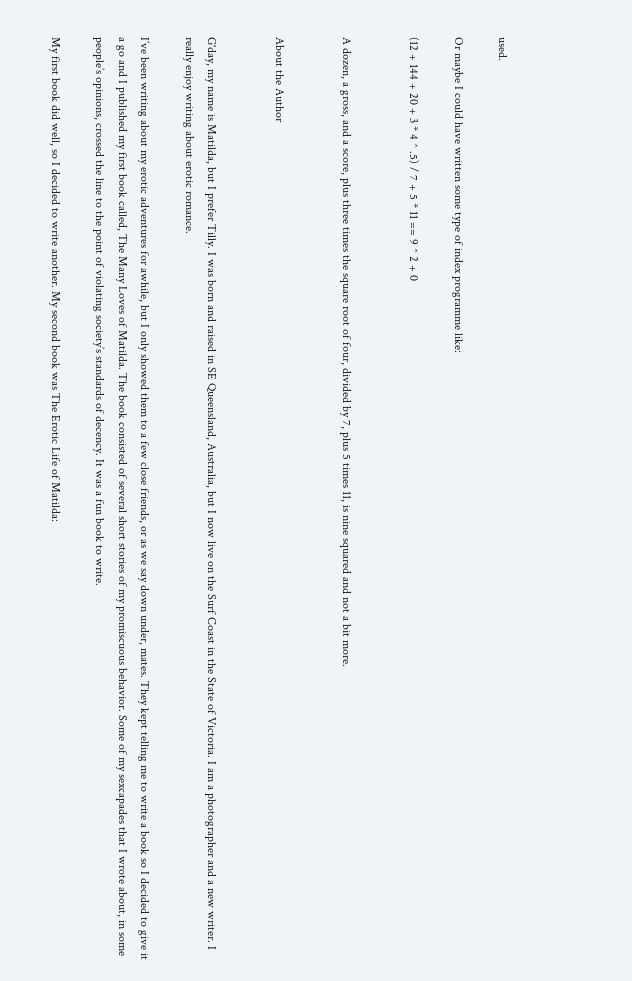used.

Or maybe I could have written some type of index programme like:

(12 + 144 + 20 + 3 * 4 ^ .5) / 7 + 5 * 11 == 9 ^ 2 + 0


A dozen, a gross, and a score, plus three times the square root of four, divided by 7, plus 5 times 11, is nine squared and not a bit more.


About the Author


G'day, my name is Matilda, but I prefer Tilly. I was born and raised in SE Queensland, Australia, but I now live on the Surf Coast in the State of Victoria. I am a photographer and a new writer. I really enjoy writing about erotic romance.

I’ve been writing about my erotic adventures for awhile, but I only showed them to a few close friends, or as we say down under, mates. They kept telling me to write a book so I decided to give it a go and I published my first book called, The Many Loves of Matilda. The book consisted of several short stories of my promiscuous behavior. Some of my sexcapades that I wrote about, in some people’s opinions, crossed the line to the point of violating society’s standards of decency. It was a fun book to write.

My first book did well, so I decided to write another. My second book was The Erotic Life of Matilda: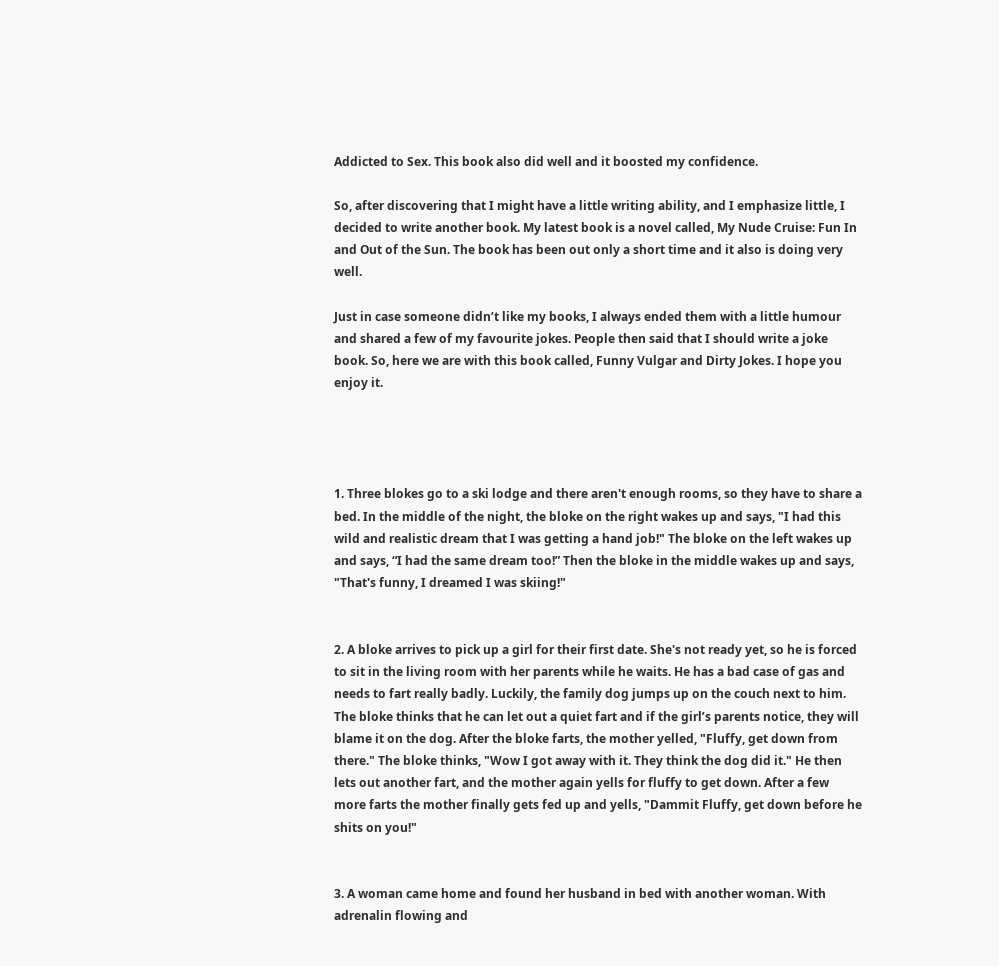Addicted to Sex. This book also did well and it boosted my confidence.

So, after discovering that I might have a little writing ability, and I emphasize little, I decided to write another book. My latest book is a novel called, My Nude Cruise: Fun In and Out of the Sun. The book has been out only a short time and it also is doing very well.

Just in case someone didn’t like my books, I always ended them with a little humour and shared a few of my favourite jokes. People then said that I should write a joke book. So, here we are with this book called, Funny Vulgar and Dirty Jokes. I hope you enjoy it.




1. Three blokes go to a ski lodge and there aren't enough rooms, so they have to share a bed. In the middle of the night, the bloke on the right wakes up and says, "I had this wild and realistic dream that I was getting a hand job!" The bloke on the left wakes up and says, “I had the same dream too!” Then the bloke in the middle wakes up and says, "That's funny, I dreamed I was skiing!"


2. A bloke arrives to pick up a girl for their first date. She's not ready yet, so he is forced to sit in the living room with her parents while he waits. He has a bad case of gas and needs to fart really badly. Luckily, the family dog jumps up on the couch next to him. The bloke thinks that he can let out a quiet fart and if the girl’s parents notice, they will blame it on the dog. After the bloke farts, the mother yelled, "Fluffy, get down from there." The bloke thinks, "Wow I got away with it. They think the dog did it." He then lets out another fart, and the mother again yells for fluffy to get down. After a few more farts the mother finally gets fed up and yells, "Dammit Fluffy, get down before he shits on you!"


3. A woman came home and found her husband in bed with another woman. With adrenalin flowing and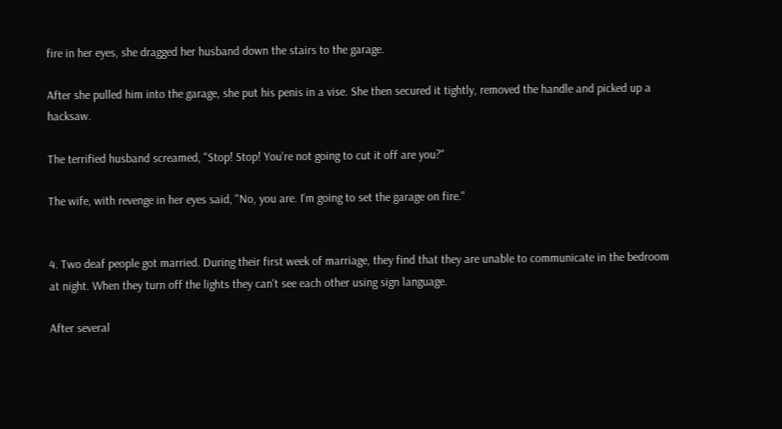fire in her eyes, she dragged her husband down the stairs to the garage.

After she pulled him into the garage, she put his penis in a vise. She then secured it tightly, removed the handle and picked up a hacksaw.

The terrified husband screamed, "Stop! Stop! You're not going to cut it off are you?"

The wife, with revenge in her eyes said, "No, you are. I'm going to set the garage on fire."


4. Two deaf people got married. During their first week of marriage, they find that they are unable to communicate in the bedroom at night. When they turn off the lights they can't see each other using sign language.

After several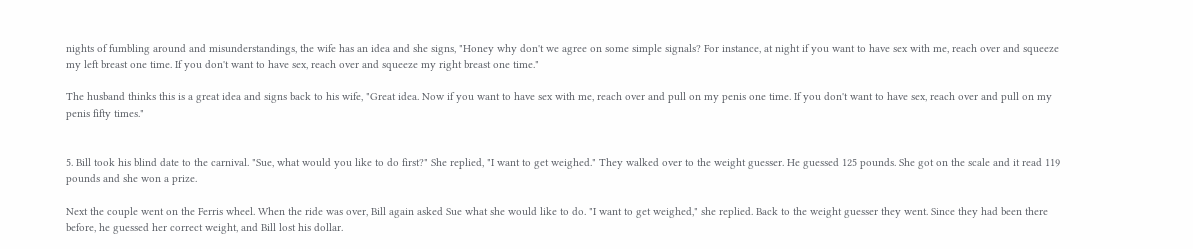nights of fumbling around and misunderstandings, the wife has an idea and she signs, "Honey why don't we agree on some simple signals? For instance, at night if you want to have sex with me, reach over and squeeze my left breast one time. If you don't want to have sex, reach over and squeeze my right breast one time."

The husband thinks this is a great idea and signs back to his wife, "Great idea. Now if you want to have sex with me, reach over and pull on my penis one time. If you don't want to have sex, reach over and pull on my penis fifty times."


5. Bill took his blind date to the carnival. "Sue, what would you like to do first?" She replied, "I want to get weighed." They walked over to the weight guesser. He guessed 125 pounds. She got on the scale and it read 119 pounds and she won a prize.

Next the couple went on the Ferris wheel. When the ride was over, Bill again asked Sue what she would like to do. "I want to get weighed," she replied. Back to the weight guesser they went. Since they had been there before, he guessed her correct weight, and Bill lost his dollar.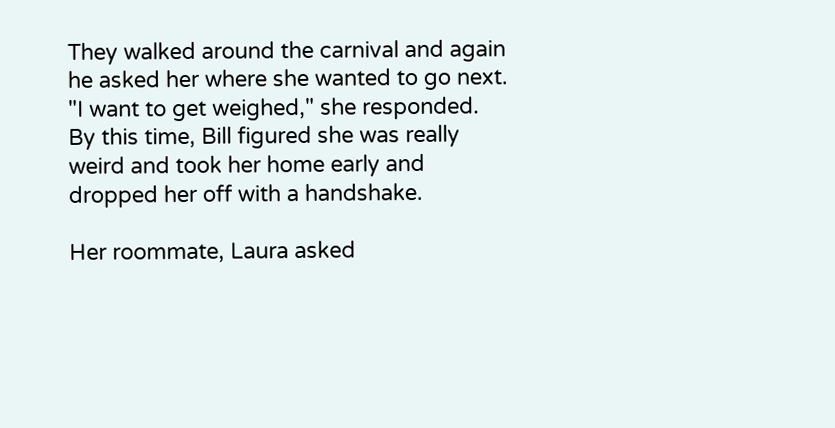They walked around the carnival and again he asked her where she wanted to go next. "I want to get weighed," she responded. By this time, Bill figured she was really weird and took her home early and dropped her off with a handshake.

Her roommate, Laura asked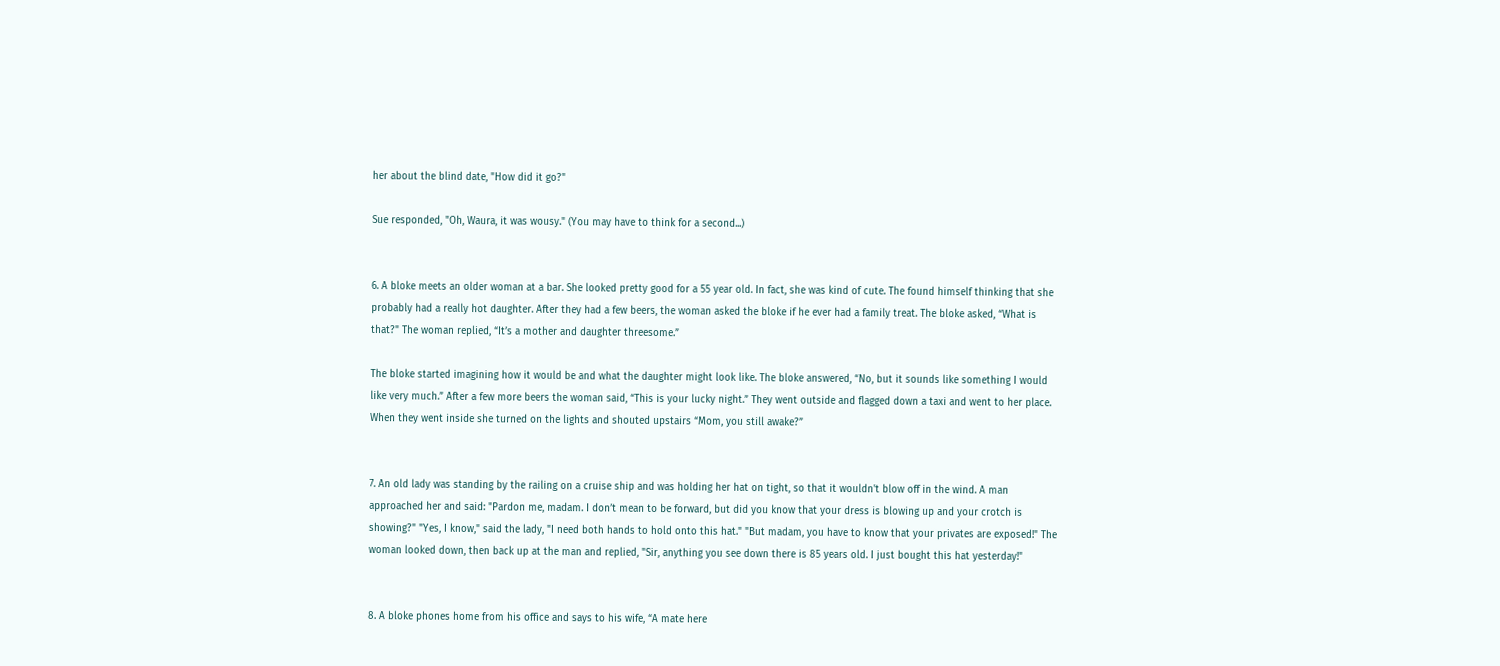her about the blind date, "How did it go?"

Sue responded, "Oh, Waura, it was wousy." (You may have to think for a second...)


6. A bloke meets an older woman at a bar. She looked pretty good for a 55 year old. In fact, she was kind of cute. The found himself thinking that she probably had a really hot daughter. After they had a few beers, the woman asked the bloke if he ever had a family treat. The bloke asked, “What is that?" The woman replied, “It’s a mother and daughter threesome.”

The bloke started imagining how it would be and what the daughter might look like. The bloke answered, “No, but it sounds like something I would like very much.” After a few more beers the woman said, “This is your lucky night.” They went outside and flagged down a taxi and went to her place. When they went inside she turned on the lights and shouted upstairs “Mom, you still awake?”


7. An old lady was standing by the railing on a cruise ship and was holding her hat on tight, so that it wouldn't blow off in the wind. A man approached her and said: "Pardon me, madam. I don’t mean to be forward, but did you know that your dress is blowing up and your crotch is showing?" "Yes, I know," said the lady, "I need both hands to hold onto this hat." "But madam, you have to know that your privates are exposed!" The woman looked down, then back up at the man and replied, "Sir, anything you see down there is 85 years old. I just bought this hat yesterday!"


8. A bloke phones home from his office and says to his wife, “A mate here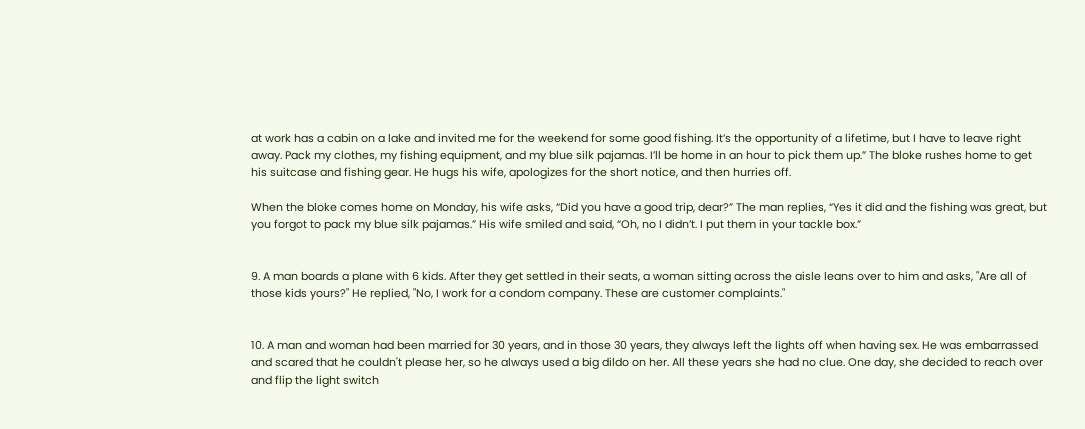at work has a cabin on a lake and invited me for the weekend for some good fishing. It’s the opportunity of a lifetime, but I have to leave right away. Pack my clothes, my fishing equipment, and my blue silk pajamas. I’ll be home in an hour to pick them up.” The bloke rushes home to get his suitcase and fishing gear. He hugs his wife, apologizes for the short notice, and then hurries off.

When the bloke comes home on Monday, his wife asks, “Did you have a good trip, dear?” The man replies, “Yes it did and the fishing was great, but you forgot to pack my blue silk pajamas.” His wife smiled and said, “Oh, no I didn’t. I put them in your tackle box.”


9. A man boards a plane with 6 kids. After they get settled in their seats, a woman sitting across the aisle leans over to him and asks, "Are all of those kids yours?" He replied, "No, I work for a condom company. These are customer complaints."


10. A man and woman had been married for 30 years, and in those 30 years, they always left the lights off when having sex. He was embarrassed and scared that he couldn't please her, so he always used a big dildo on her. All these years she had no clue. One day, she decided to reach over and flip the light switch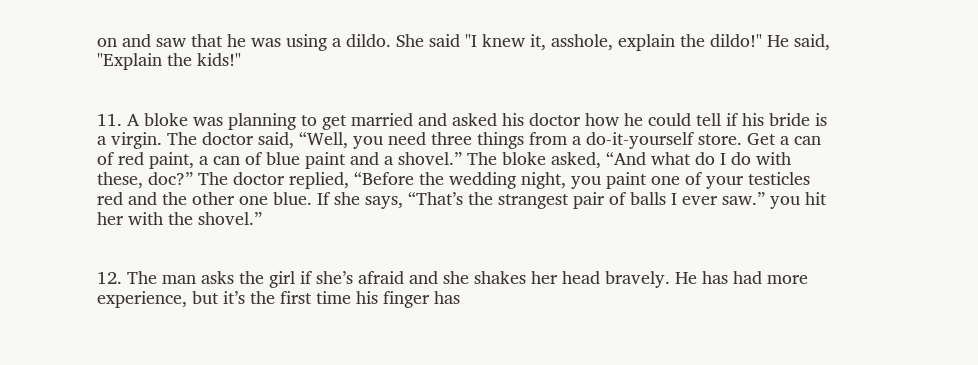on and saw that he was using a dildo. She said "I knew it, asshole, explain the dildo!" He said, "Explain the kids!"


11. A bloke was planning to get married and asked his doctor how he could tell if his bride is a virgin. The doctor said, “Well, you need three things from a do-it-yourself store. Get a can of red paint, a can of blue paint and a shovel.” The bloke asked, “And what do I do with these, doc?” The doctor replied, “Before the wedding night, you paint one of your testicles red and the other one blue. If she says, “That’s the strangest pair of balls I ever saw.” you hit her with the shovel.”


12. The man asks the girl if she’s afraid and she shakes her head bravely. He has had more experience, but it’s the first time his finger has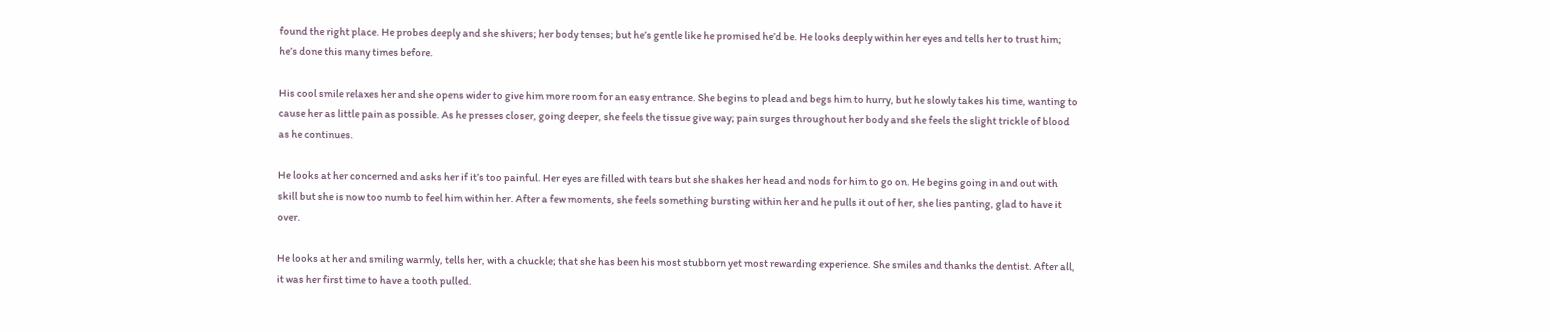found the right place. He probes deeply and she shivers; her body tenses; but he’s gentle like he promised he’d be. He looks deeply within her eyes and tells her to trust him; he’s done this many times before.

His cool smile relaxes her and she opens wider to give him more room for an easy entrance. She begins to plead and begs him to hurry, but he slowly takes his time, wanting to cause her as little pain as possible. As he presses closer, going deeper, she feels the tissue give way; pain surges throughout her body and she feels the slight trickle of blood as he continues.

He looks at her concerned and asks her if it’s too painful. Her eyes are filled with tears but she shakes her head and nods for him to go on. He begins going in and out with skill but she is now too numb to feel him within her. After a few moments, she feels something bursting within her and he pulls it out of her, she lies panting, glad to have it over.

He looks at her and smiling warmly, tells her, with a chuckle; that she has been his most stubborn yet most rewarding experience. She smiles and thanks the dentist. After all, it was her first time to have a tooth pulled.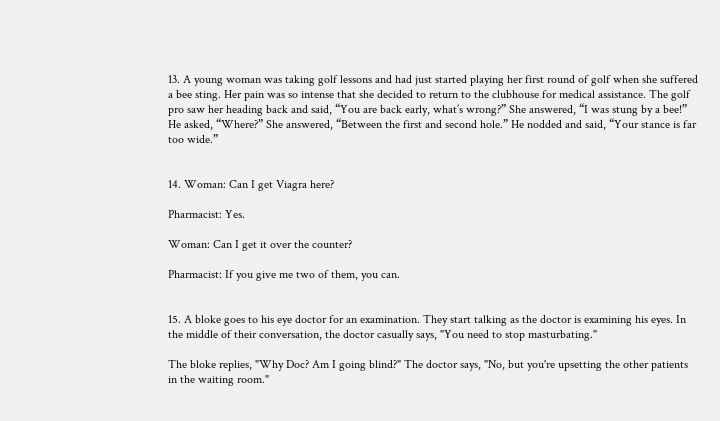13. A young woman was taking golf lessons and had just started playing her first round of golf when she suffered a bee sting. Her pain was so intense that she decided to return to the clubhouse for medical assistance. The golf pro saw her heading back and said, “You are back early, what’s wrong?” She answered, “I was stung by a bee!” He asked, “Where?” She answered, “Between the first and second hole.” He nodded and said, “Your stance is far too wide.”


14. Woman: Can I get Viagra here?

Pharmacist: Yes.

Woman: Can I get it over the counter?

Pharmacist: If you give me two of them, you can.


15. A bloke goes to his eye doctor for an examination. They start talking as the doctor is examining his eyes. In the middle of their conversation, the doctor casually says, "You need to stop masturbating."

The bloke replies, "Why Doc? Am I going blind?" The doctor says, "No, but you're upsetting the other patients in the waiting room."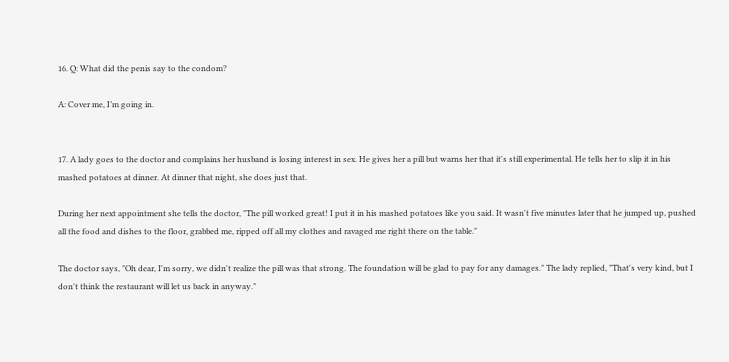16. Q: What did the penis say to the condom?

A: Cover me, I’m going in.


17. A lady goes to the doctor and complains her husband is losing interest in sex. He gives her a pill but warns her that it's still experimental. He tells her to slip it in his mashed potatoes at dinner. At dinner that night, she does just that.

During her next appointment she tells the doctor, "The pill worked great! I put it in his mashed potatoes like you said. It wasn't five minutes later that he jumped up, pushed all the food and dishes to the floor, grabbed me, ripped off all my clothes and ravaged me right there on the table."

The doctor says, "Oh dear, I'm sorry, we didn't realize the pill was that strong. The foundation will be glad to pay for any damages." The lady replied, "That's very kind, but I don't think the restaurant will let us back in anyway."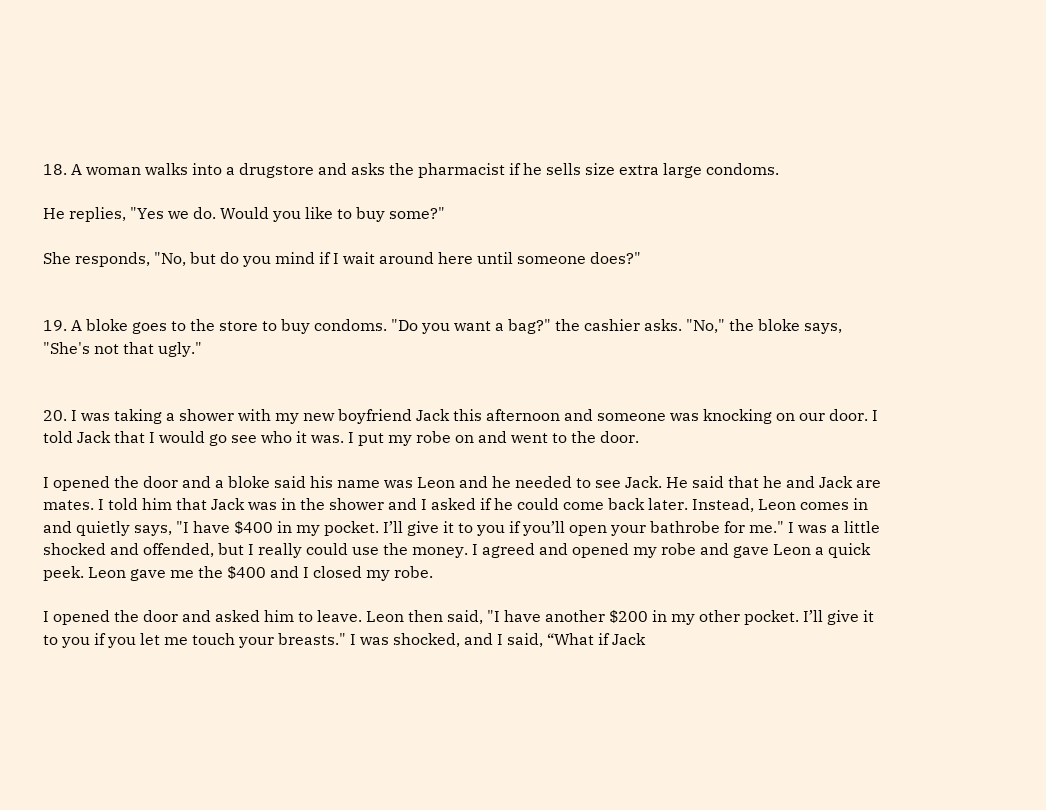18. A woman walks into a drugstore and asks the pharmacist if he sells size extra large condoms.

He replies, "Yes we do. Would you like to buy some?"

She responds, "No, but do you mind if I wait around here until someone does?"


19. A bloke goes to the store to buy condoms. "Do you want a bag?" the cashier asks. "No," the bloke says, "She's not that ugly."


20. I was taking a shower with my new boyfriend Jack this afternoon and someone was knocking on our door. I told Jack that I would go see who it was. I put my robe on and went to the door.

I opened the door and a bloke said his name was Leon and he needed to see Jack. He said that he and Jack are mates. I told him that Jack was in the shower and I asked if he could come back later. Instead, Leon comes in and quietly says, "I have $400 in my pocket. I’ll give it to you if you’ll open your bathrobe for me." I was a little shocked and offended, but I really could use the money. I agreed and opened my robe and gave Leon a quick peek. Leon gave me the $400 and I closed my robe.

I opened the door and asked him to leave. Leon then said, "I have another $200 in my other pocket. I’ll give it to you if you let me touch your breasts." I was shocked, and I said, “What if Jack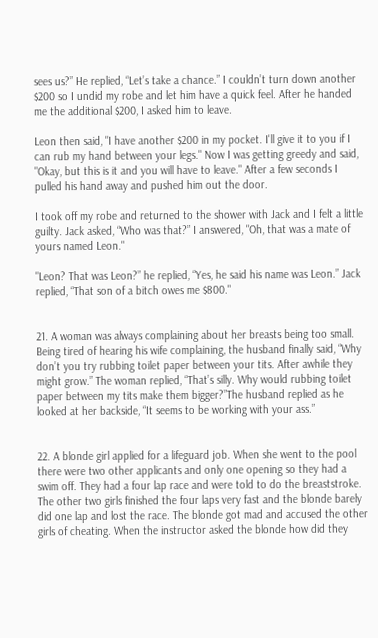sees us?” He replied, “Let’s take a chance.” I couldn’t turn down another $200 so I undid my robe and let him have a quick feel. After he handed me the additional $200, I asked him to leave.

Leon then said, "I have another $200 in my pocket. I'll give it to you if I can rub my hand between your legs." Now I was getting greedy and said, "Okay, but this is it and you will have to leave." After a few seconds I pulled his hand away and pushed him out the door.

I took off my robe and returned to the shower with Jack and I felt a little guilty. Jack asked, “Who was that?” I answered, "Oh, that was a mate of yours named Leon."

"Leon? That was Leon?” he replied, “Yes, he said his name was Leon.” Jack replied, “That son of a bitch owes me $800."


21. A woman was always complaining about her breasts being too small. Being tired of hearing his wife complaining, the husband finally said, “Why don’t you try rubbing toilet paper between your tits. After awhile they might grow.” The woman replied, “That’s silly. Why would rubbing toilet paper between my tits make them bigger?”The husband replied as he looked at her backside, “It seems to be working with your ass.”


22. A blonde girl applied for a lifeguard job. When she went to the pool there were two other applicants and only one opening so they had a swim off. They had a four lap race and were told to do the breaststroke. The other two girls finished the four laps very fast and the blonde barely did one lap and lost the race. The blonde got mad and accused the other girls of cheating. When the instructor asked the blonde how did they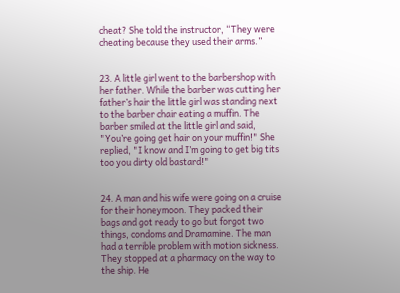cheat? She told the instructor, “They were cheating because they used their arms.”


23. A little girl went to the barbershop with her father. While the barber was cutting her father’s hair the little girl was standing next to the barber chair eating a muffin. The barber smiled at the little girl and said, "You’re going get hair on your muffin!" She replied, "I know and I’m going to get big tits too you dirty old bastard!"


24. A man and his wife were going on a cruise for their honeymoon. They packed their bags and got ready to go but forgot two things, condoms and Dramamine. The man had a terrible problem with motion sickness. They stopped at a pharmacy on the way to the ship. He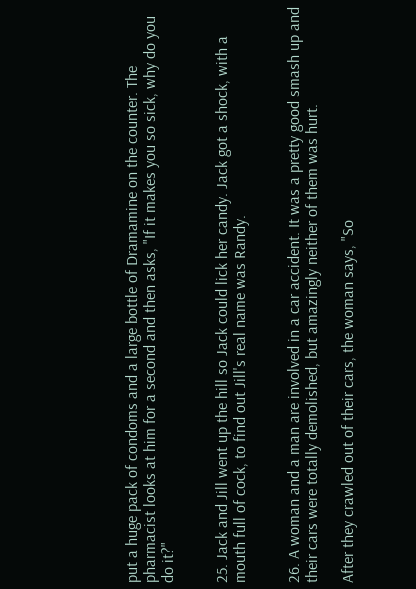put a huge pack of condoms and a large bottle of Dramamine on the counter. The pharmacist looks at him for a second and then asks, "If it makes you so sick, why do you do it?"


25. Jack and Jill went up the hill so Jack could lick her candy. Jack got a shock, with a mouth full of cock, to find out Jill's real name was Randy.


26. A woman and a man are involved in a car accident. It was a pretty good smash up and their cars were totally demolished, but amazingly neither of them was hurt.

After they crawled out of their cars, the woman says, "So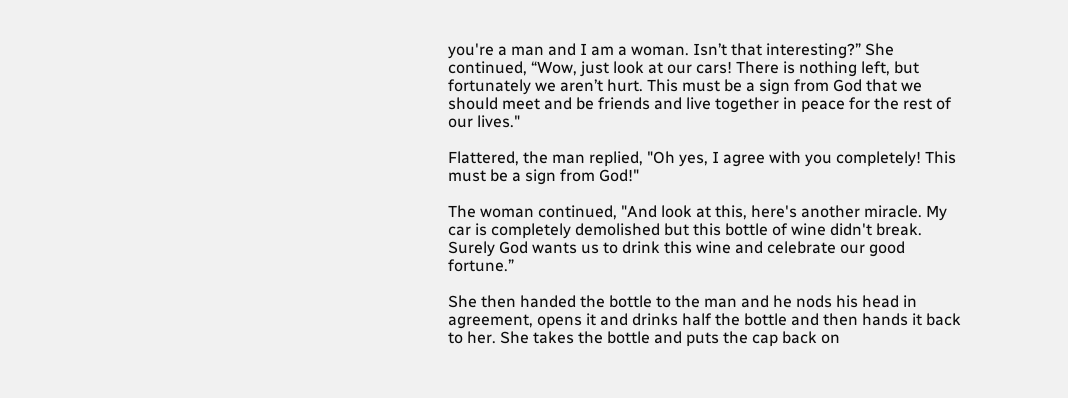you're a man and I am a woman. Isn’t that interesting?” She continued, “Wow, just look at our cars! There is nothing left, but fortunately we aren’t hurt. This must be a sign from God that we should meet and be friends and live together in peace for the rest of our lives."

Flattered, the man replied, "Oh yes, I agree with you completely! This must be a sign from God!"

The woman continued, "And look at this, here's another miracle. My car is completely demolished but this bottle of wine didn't break. Surely God wants us to drink this wine and celebrate our good fortune.”

She then handed the bottle to the man and he nods his head in agreement, opens it and drinks half the bottle and then hands it back to her. She takes the bottle and puts the cap back on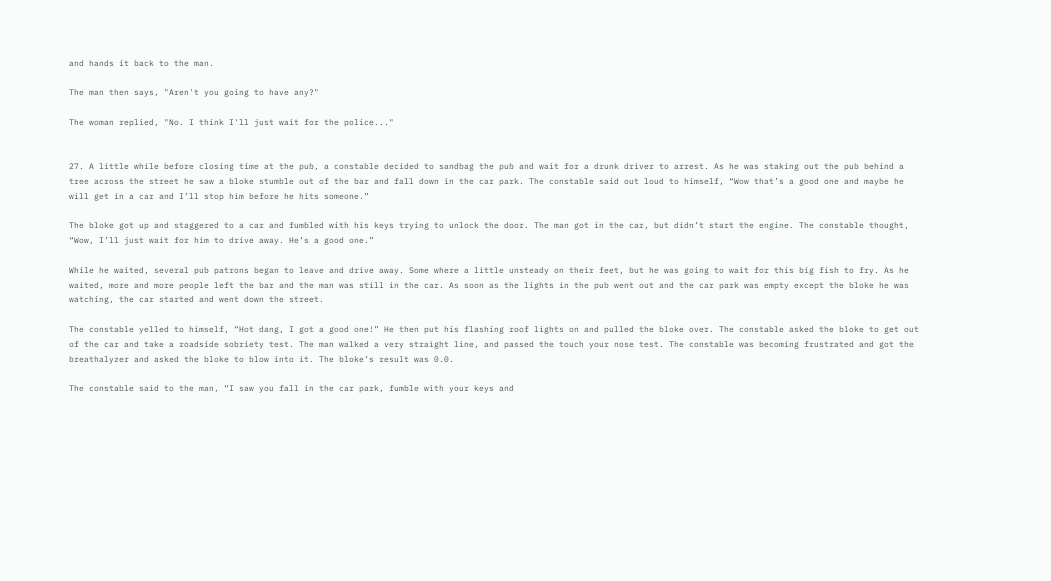and hands it back to the man.

The man then says, "Aren't you going to have any?"

The woman replied, "No. I think I'll just wait for the police..."


27. A little while before closing time at the pub, a constable decided to sandbag the pub and wait for a drunk driver to arrest. As he was staking out the pub behind a tree across the street he saw a bloke stumble out of the bar and fall down in the car park. The constable said out loud to himself, “Wow that’s a good one and maybe he will get in a car and I’ll stop him before he hits someone.”

The bloke got up and staggered to a car and fumbled with his keys trying to unlock the door. The man got in the car, but didn’t start the engine. The constable thought, “Wow, I’ll just wait for him to drive away. He’s a good one.”

While he waited, several pub patrons began to leave and drive away. Some where a little unsteady on their feet, but he was going to wait for this big fish to fry. As he waited, more and more people left the bar and the man was still in the car. As soon as the lights in the pub went out and the car park was empty except the bloke he was watching, the car started and went down the street.

The constable yelled to himself, “Hot dang, I got a good one!” He then put his flashing roof lights on and pulled the bloke over. The constable asked the bloke to get out of the car and take a roadside sobriety test. The man walked a very straight line, and passed the touch your nose test. The constable was becoming frustrated and got the breathalyzer and asked the bloke to blow into it. The bloke’s result was 0.0.

The constable said to the man, “I saw you fall in the car park, fumble with your keys and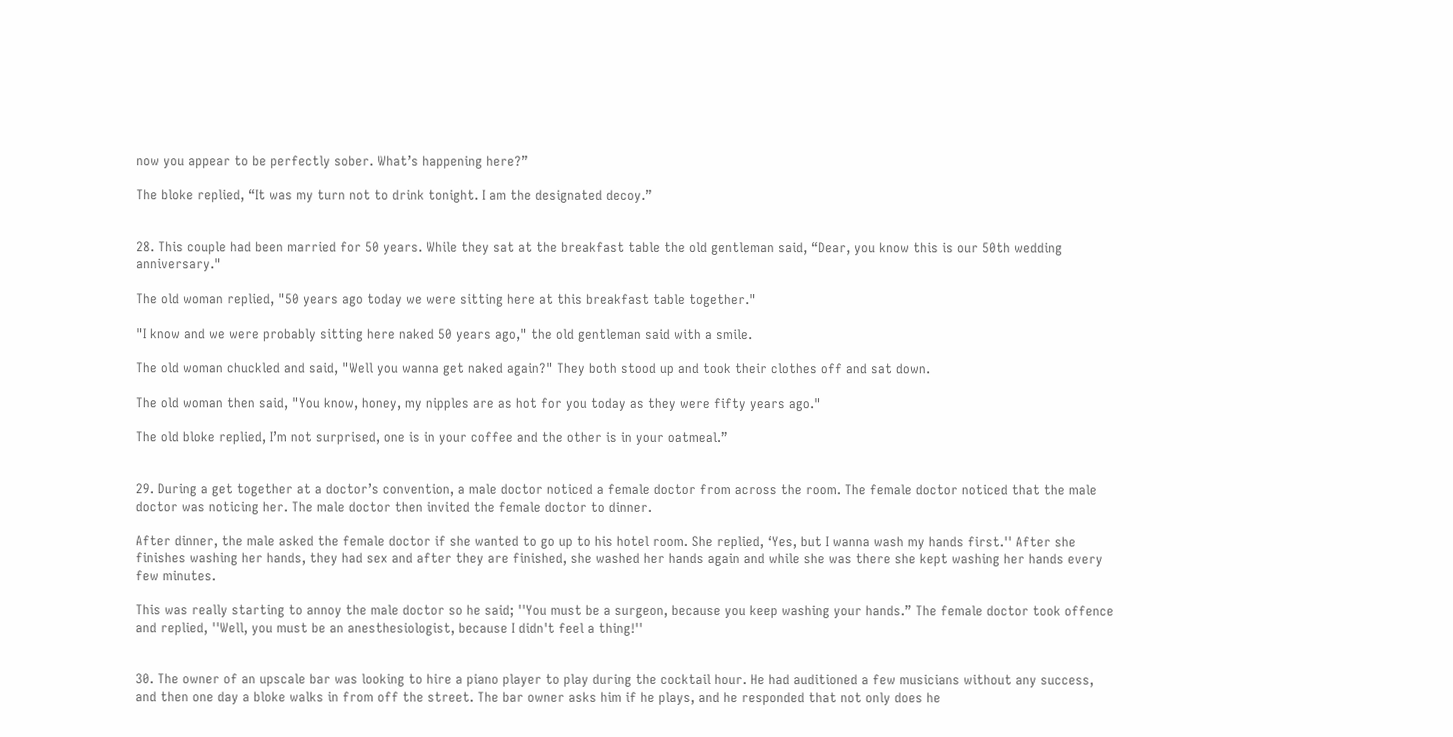now you appear to be perfectly sober. What’s happening here?”

The bloke replied, “It was my turn not to drink tonight. I am the designated decoy.”


28. This couple had been married for 50 years. While they sat at the breakfast table the old gentleman said, “Dear, you know this is our 50th wedding anniversary."

The old woman replied, "50 years ago today we were sitting here at this breakfast table together."

"I know and we were probably sitting here naked 50 years ago," the old gentleman said with a smile.

The old woman chuckled and said, "Well you wanna get naked again?" They both stood up and took their clothes off and sat down.

The old woman then said, "You know, honey, my nipples are as hot for you today as they were fifty years ago."

The old bloke replied, I’m not surprised, one is in your coffee and the other is in your oatmeal.”


29. During a get together at a doctor’s convention, a male doctor noticed a female doctor from across the room. The female doctor noticed that the male doctor was noticing her. The male doctor then invited the female doctor to dinner.

After dinner, the male asked the female doctor if she wanted to go up to his hotel room. She replied, ‘Yes, but I wanna wash my hands first.'' After she finishes washing her hands, they had sex and after they are finished, she washed her hands again and while she was there she kept washing her hands every few minutes.

This was really starting to annoy the male doctor so he said; ''You must be a surgeon, because you keep washing your hands.” The female doctor took offence and replied, ''Well, you must be an anesthesiologist, because I didn't feel a thing!''


30. The owner of an upscale bar was looking to hire a piano player to play during the cocktail hour. He had auditioned a few musicians without any success, and then one day a bloke walks in from off the street. The bar owner asks him if he plays, and he responded that not only does he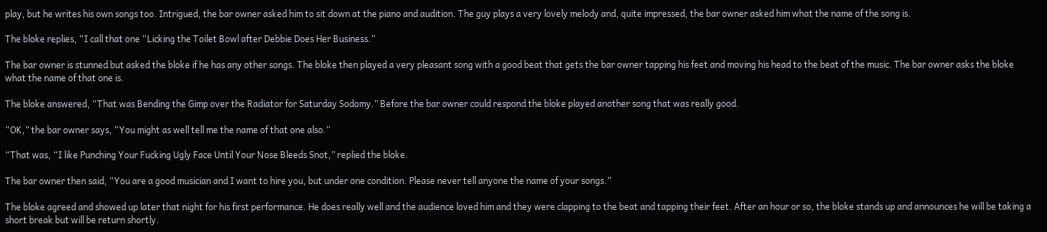play, but he writes his own songs too. Intrigued, the bar owner asked him to sit down at the piano and audition. The guy plays a very lovely melody and, quite impressed, the bar owner asked him what the name of the song is.

The bloke replies, “I call that one “Licking the Toilet Bowl after Debbie Does Her Business.”

The bar owner is stunned but asked the bloke if he has any other songs. The bloke then played a very pleasant song with a good beat that gets the bar owner tapping his feet and moving his head to the beat of the music. The bar owner asks the bloke what the name of that one is.

The bloke answered, “That was Bending the Gimp over the Radiator for Saturday Sodomy.” Before the bar owner could respond the bloke played another song that was really good.

“OK,” the bar owner says, “You might as well tell me the name of that one also.”

“That was, “I like Punching Your Fucking Ugly Face Until Your Nose Bleeds Snot,” replied the bloke.

The bar owner then said, “You are a good musician and I want to hire you, but under one condition. Please never tell anyone the name of your songs.”

The bloke agreed and showed up later that night for his first performance. He does really well and the audience loved him and they were clapping to the beat and tapping their feet. After an hour or so, the bloke stands up and announces he will be taking a short break but will be return shortly.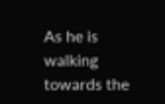As he is walking towards the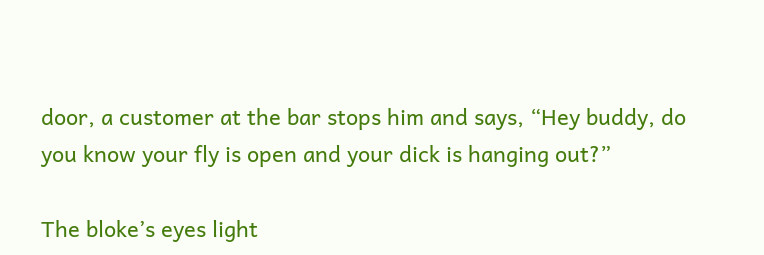door, a customer at the bar stops him and says, “Hey buddy, do you know your fly is open and your dick is hanging out?”

The bloke’s eyes light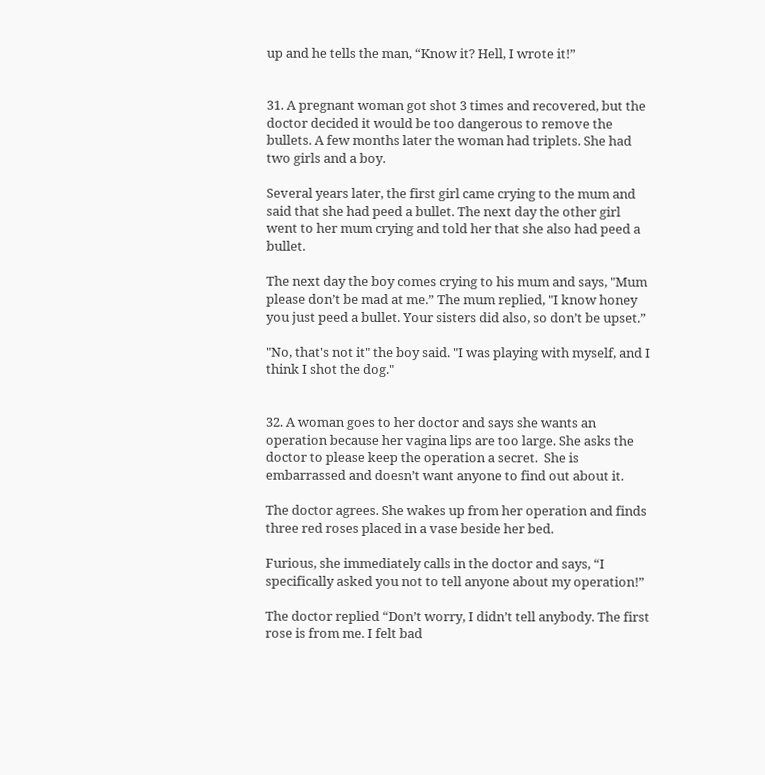up and he tells the man, “Know it? Hell, I wrote it!”


31. A pregnant woman got shot 3 times and recovered, but the doctor decided it would be too dangerous to remove the bullets. A few months later the woman had triplets. She had two girls and a boy.

Several years later, the first girl came crying to the mum and said that she had peed a bullet. The next day the other girl went to her mum crying and told her that she also had peed a bullet.

The next day the boy comes crying to his mum and says, "Mum please don’t be mad at me.” The mum replied, "I know honey you just peed a bullet. Your sisters did also, so don’t be upset.”

"No, that's not it" the boy said. "I was playing with myself, and I think I shot the dog."


32. A woman goes to her doctor and says she wants an operation because her vagina lips are too large. She asks the doctor to please keep the operation a secret.  She is embarrassed and doesn’t want anyone to find out about it.

The doctor agrees. She wakes up from her operation and finds three red roses placed in a vase beside her bed.

Furious, she immediately calls in the doctor and says, “I specifically asked you not to tell anyone about my operation!”

The doctor replied “Don’t worry, I didn’t tell anybody. The first rose is from me. I felt bad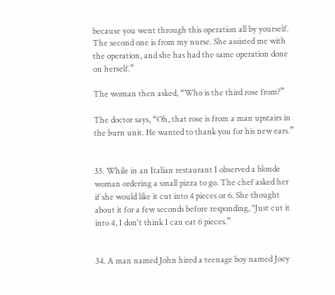because you went through this operation all by yourself. The second one is from my nurse. She assisted me with the operation, and she has had the same operation done on herself.”

The woman then asked, “Who is the third rose from?”

The doctor says, “Oh, that rose is from a man upstairs in the burn unit. He wanted to thank you for his new ears.”


33. While in an Italian restaurant I observed a blonde woman ordering a small pizza to go. The chef asked her if she would like it cut into 4 pieces or 6. She thought about it for a few seconds before responding, "Just cut it into 4, I don't think I can eat 6 pieces.”


34. A man named John hired a teenage boy named Joey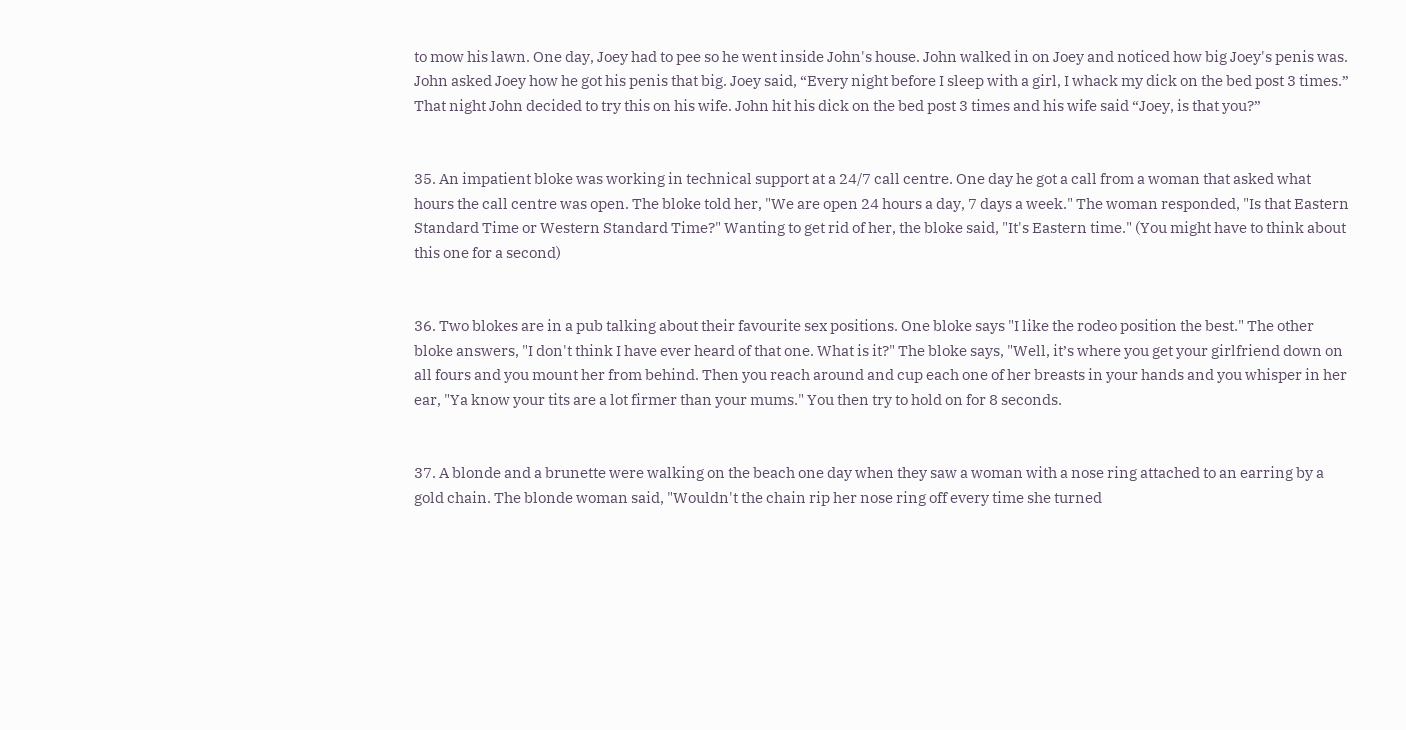to mow his lawn. One day, Joey had to pee so he went inside John's house. John walked in on Joey and noticed how big Joey's penis was. John asked Joey how he got his penis that big. Joey said, “Every night before I sleep with a girl, I whack my dick on the bed post 3 times.” That night John decided to try this on his wife. John hit his dick on the bed post 3 times and his wife said “Joey, is that you?”


35. An impatient bloke was working in technical support at a 24/7 call centre. One day he got a call from a woman that asked what hours the call centre was open. The bloke told her, "We are open 24 hours a day, 7 days a week." The woman responded, "Is that Eastern Standard Time or Western Standard Time?" Wanting to get rid of her, the bloke said, "It's Eastern time." (You might have to think about this one for a second)


36. Two blokes are in a pub talking about their favourite sex positions. One bloke says "I like the rodeo position the best." The other bloke answers, "I don't think I have ever heard of that one. What is it?" The bloke says, "Well, it’s where you get your girlfriend down on all fours and you mount her from behind. Then you reach around and cup each one of her breasts in your hands and you whisper in her ear, "Ya know your tits are a lot firmer than your mums." You then try to hold on for 8 seconds.


37. A blonde and a brunette were walking on the beach one day when they saw a woman with a nose ring attached to an earring by a gold chain. The blonde woman said, "Wouldn't the chain rip her nose ring off every time she turned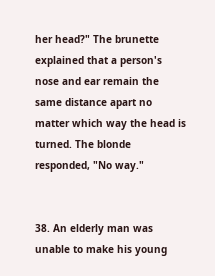her head?" The brunette explained that a person's nose and ear remain the same distance apart no matter which way the head is turned. The blonde responded, "No way."


38. An elderly man was unable to make his young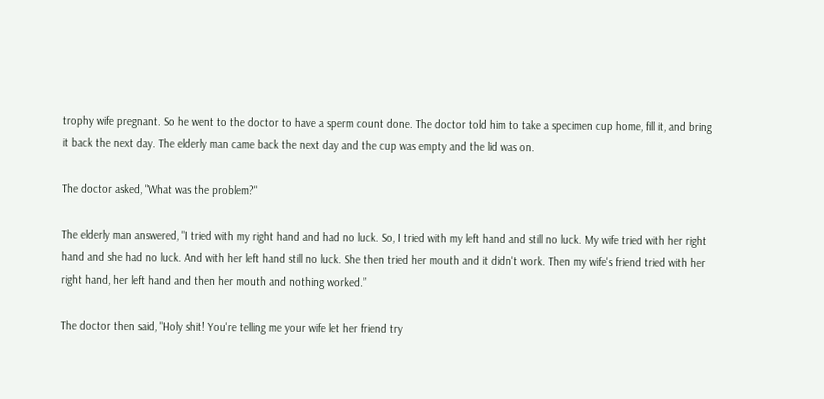trophy wife pregnant. So he went to the doctor to have a sperm count done. The doctor told him to take a specimen cup home, fill it, and bring it back the next day. The elderly man came back the next day and the cup was empty and the lid was on.

The doctor asked, "What was the problem?"

The elderly man answered, "I tried with my right hand and had no luck. So, I tried with my left hand and still no luck. My wife tried with her right hand and she had no luck. And with her left hand still no luck. She then tried her mouth and it didn't work. Then my wife's friend tried with her right hand, her left hand and then her mouth and nothing worked.”

The doctor then said, "Holy shit! You're telling me your wife let her friend try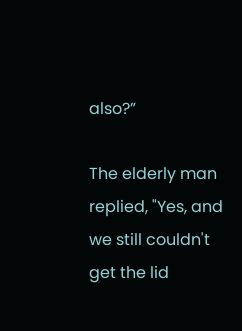also?”

The elderly man replied, "Yes, and we still couldn't get the lid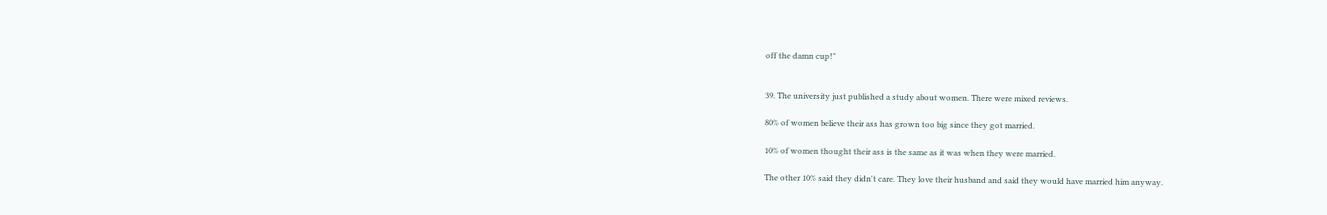off the damn cup!"


39. The university just published a study about women. There were mixed reviews.

80% of women believe their ass has grown too big since they got married.

10% of women thought their ass is the same as it was when they were married.

The other 10% said they didn't care. They love their husband and said they would have married him anyway.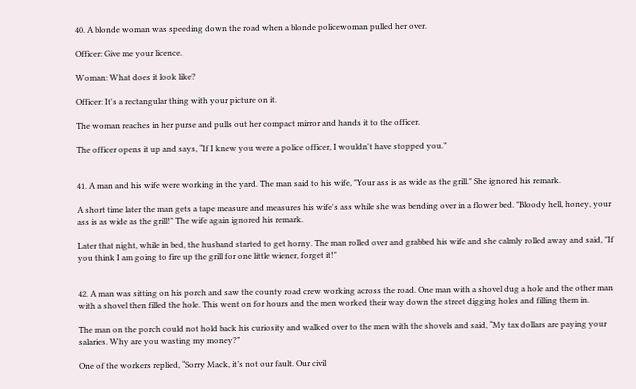40. A blonde woman was speeding down the road when a blonde policewoman pulled her over.

Officer: Give me your licence.

Woman: What does it look like?

Officer: It's a rectangular thing with your picture on it.

The woman reaches in her purse and pulls out her compact mirror and hands it to the officer.

The officer opens it up and says, “If I knew you were a police officer, I wouldn't have stopped you.”


41. A man and his wife were working in the yard. The man said to his wife, "Your ass is as wide as the grill." She ignored his remark.

A short time later the man gets a tape measure and measures his wife's ass while she was bending over in a flower bed. "Bloody hell, honey, your ass is as wide as the grill!" The wife again ignored his remark.

Later that night, while in bed, the husband started to get horny. The man rolled over and grabbed his wife and she calmly rolled away and said, "If you think I am going to fire up the grill for one little wiener, forget it!"


42. A man was sitting on his porch and saw the county road crew working across the road. One man with a shovel dug a hole and the other man with a shovel then filled the hole. This went on for hours and the men worked their way down the street digging holes and filling them in.

The man on the porch could not hold back his curiosity and walked over to the men with the shovels and said, “My tax dollars are paying your salaries. Why are you wasting my money?”

One of the workers replied, “Sorry Mack, it’s not our fault. Our civil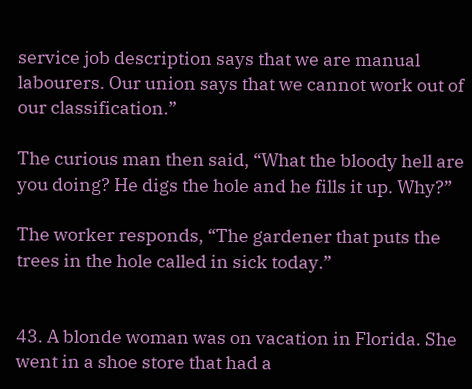service job description says that we are manual labourers. Our union says that we cannot work out of our classification.”

The curious man then said, “What the bloody hell are you doing? He digs the hole and he fills it up. Why?”

The worker responds, “The gardener that puts the trees in the hole called in sick today.”


43. A blonde woman was on vacation in Florida. She went in a shoe store that had a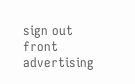sign out front advertising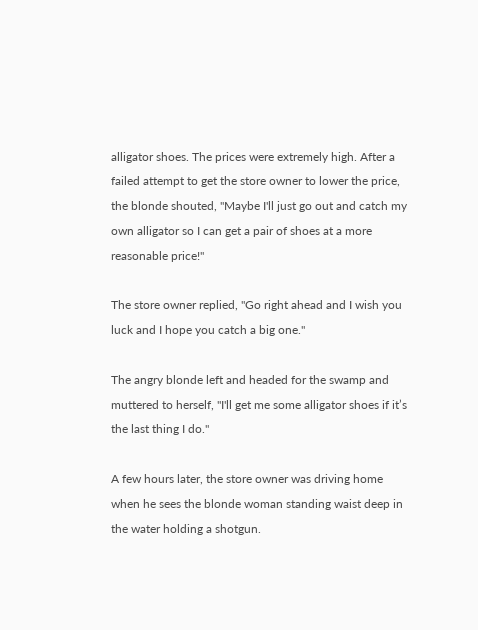alligator shoes. The prices were extremely high. After a failed attempt to get the store owner to lower the price, the blonde shouted, "Maybe I'll just go out and catch my own alligator so I can get a pair of shoes at a more reasonable price!"

The store owner replied, "Go right ahead and I wish you luck and I hope you catch a big one."

The angry blonde left and headed for the swamp and muttered to herself, "I'll get me some alligator shoes if it’s the last thing I do."

A few hours later, the store owner was driving home when he sees the blonde woman standing waist deep in the water holding a shotgun.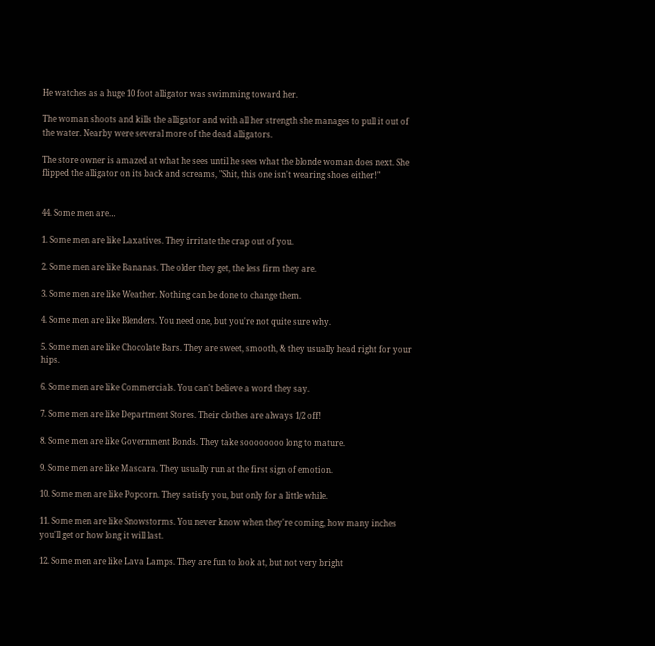He watches as a huge 10 foot alligator was swimming toward her.

The woman shoots and kills the alligator and with all her strength she manages to pull it out of the water. Nearby were several more of the dead alligators.

The store owner is amazed at what he sees until he sees what the blonde woman does next. She flipped the alligator on its back and screams, "Shit, this one isn't wearing shoes either!"


44. Some men are…

1. Some men are like Laxatives. They irritate the crap out of you.

2. Some men are like Bananas. The older they get, the less firm they are.

3. Some men are like Weather. Nothing can be done to change them.

4. Some men are like Blenders. You need one, but you're not quite sure why.

5. Some men are like Chocolate Bars. They are sweet, smooth, & they usually head right for your hips.

6. Some men are like Commercials. You can't believe a word they say.

7. Some men are like Department Stores. Their clothes are always 1/2 off!

8. Some men are like Government Bonds. They take soooooooo long to mature.

9. Some men are like Mascara. They usually run at the first sign of emotion.

10. Some men are like Popcorn. They satisfy you, but only for a little while.

11. Some men are like Snowstorms. You never know when they're coming, how many inches you'll get or how long it will last.

12. Some men are like Lava Lamps. They are fun to look at, but not very bright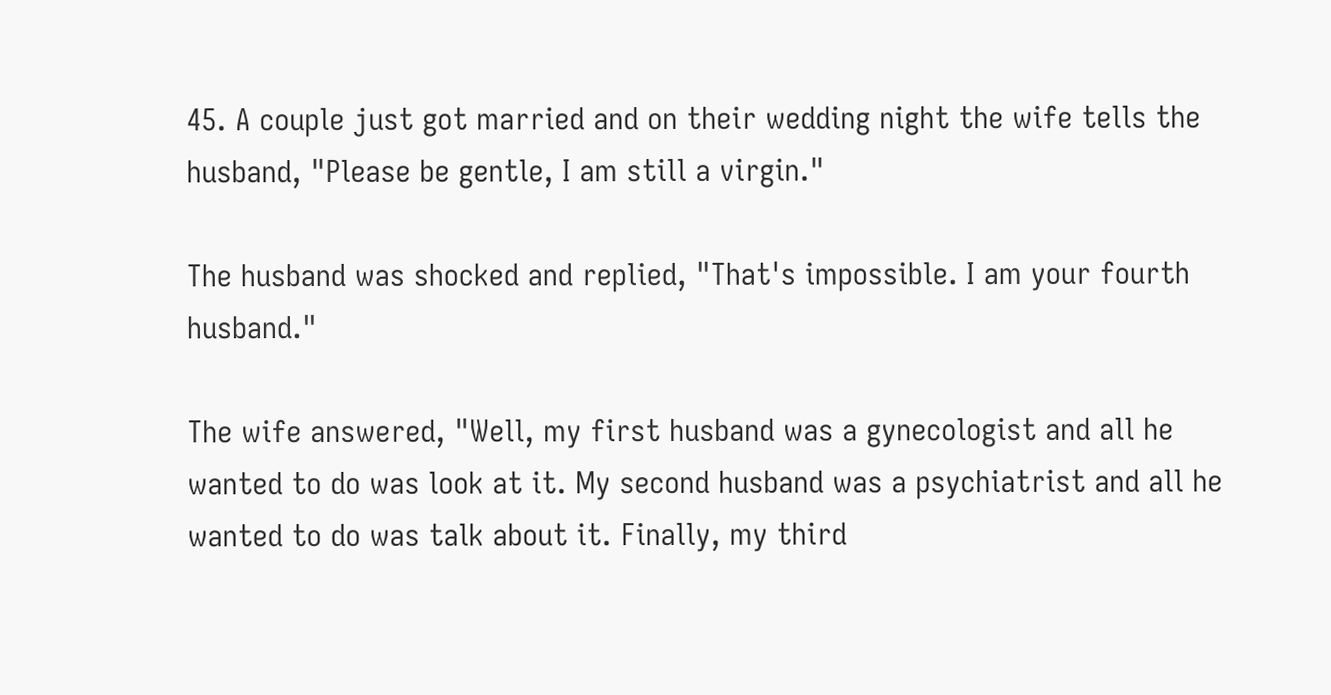45. A couple just got married and on their wedding night the wife tells the husband, "Please be gentle, I am still a virgin."

The husband was shocked and replied, "That's impossible. I am your fourth husband."

The wife answered, "Well, my first husband was a gynecologist and all he wanted to do was look at it. My second husband was a psychiatrist and all he wanted to do was talk about it. Finally, my third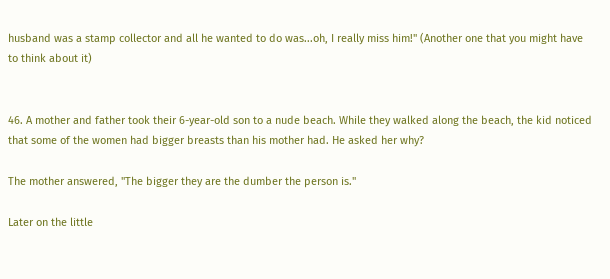husband was a stamp collector and all he wanted to do was...oh, I really miss him!" (Another one that you might have to think about it)


46. A mother and father took their 6-year-old son to a nude beach. While they walked along the beach, the kid noticed that some of the women had bigger breasts than his mother had. He asked her why?

The mother answered, "The bigger they are the dumber the person is."

Later on the little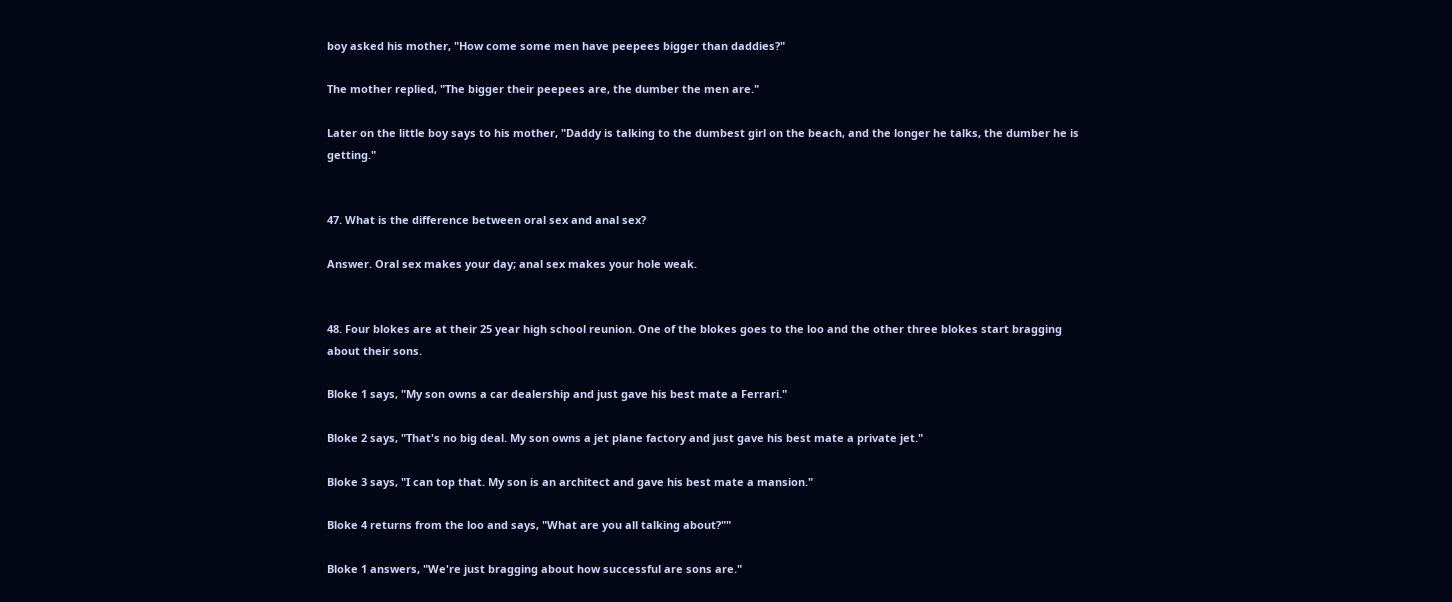boy asked his mother, "How come some men have peepees bigger than daddies?"

The mother replied, "The bigger their peepees are, the dumber the men are."

Later on the little boy says to his mother, "Daddy is talking to the dumbest girl on the beach, and the longer he talks, the dumber he is getting."


47. What is the difference between oral sex and anal sex?

Answer. Oral sex makes your day; anal sex makes your hole weak.


48. Four blokes are at their 25 year high school reunion. One of the blokes goes to the loo and the other three blokes start bragging about their sons.

Bloke 1 says, "My son owns a car dealership and just gave his best mate a Ferrari."

Bloke 2 says, "That's no big deal. My son owns a jet plane factory and just gave his best mate a private jet."

Bloke 3 says, "I can top that. My son is an architect and gave his best mate a mansion."

Bloke 4 returns from the loo and says, "What are you all talking about?""

Bloke 1 answers, "We're just bragging about how successful are sons are."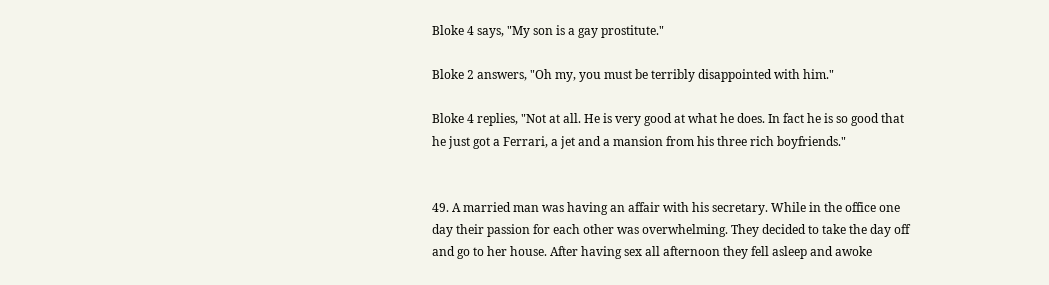Bloke 4 says, "My son is a gay prostitute."

Bloke 2 answers, "Oh my, you must be terribly disappointed with him."

Bloke 4 replies, "Not at all. He is very good at what he does. In fact he is so good that he just got a Ferrari, a jet and a mansion from his three rich boyfriends."


49. A married man was having an affair with his secretary. While in the office one day their passion for each other was overwhelming. They decided to take the day off and go to her house. After having sex all afternoon they fell asleep and awoke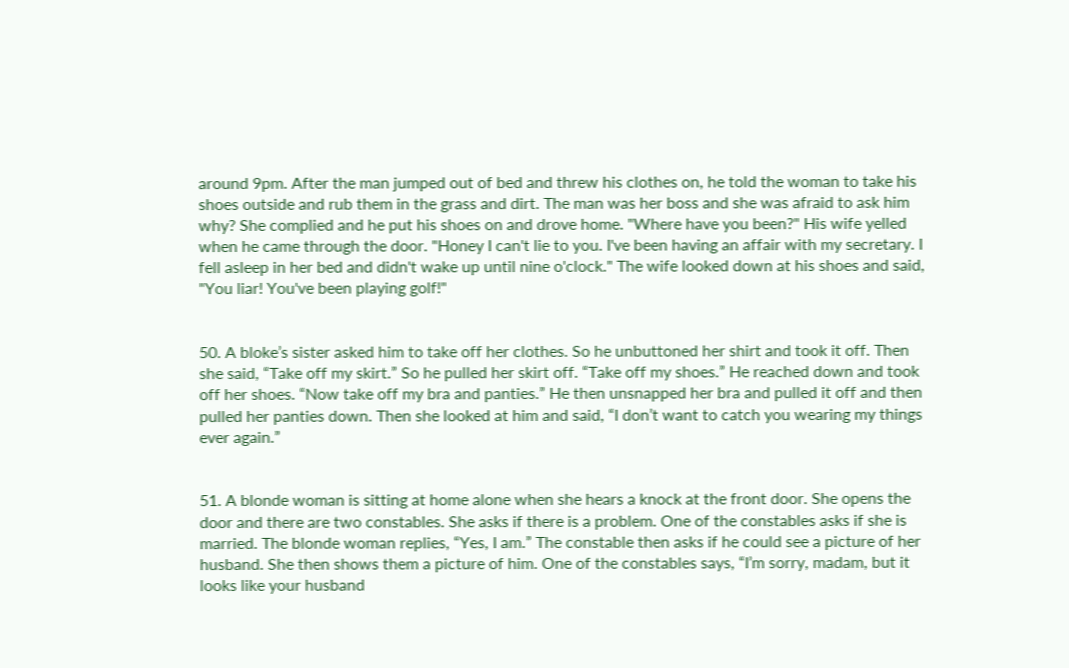around 9pm. After the man jumped out of bed and threw his clothes on, he told the woman to take his shoes outside and rub them in the grass and dirt. The man was her boss and she was afraid to ask him why? She complied and he put his shoes on and drove home. "Where have you been?" His wife yelled when he came through the door. "Honey I can't lie to you. I've been having an affair with my secretary. I fell asleep in her bed and didn't wake up until nine o'clock." The wife looked down at his shoes and said, "You liar! You've been playing golf!"


50. A bloke’s sister asked him to take off her clothes. So he unbuttoned her shirt and took it off. Then she said, “Take off my skirt.” So he pulled her skirt off. “Take off my shoes.” He reached down and took off her shoes. “Now take off my bra and panties.” He then unsnapped her bra and pulled it off and then pulled her panties down. Then she looked at him and said, “I don’t want to catch you wearing my things ever again.”


51. A blonde woman is sitting at home alone when she hears a knock at the front door. She opens the door and there are two constables. She asks if there is a problem. One of the constables asks if she is married. The blonde woman replies, “Yes, I am.” The constable then asks if he could see a picture of her husband. She then shows them a picture of him. One of the constables says, “I’m sorry, madam, but it looks like your husband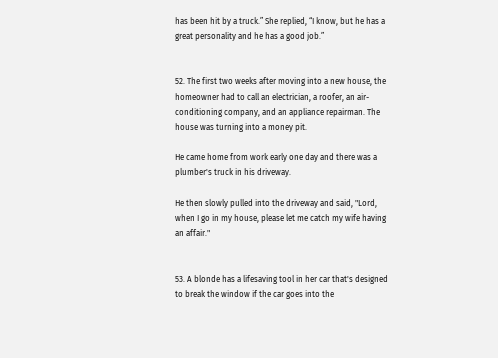has been hit by a truck.” She replied, “I know, but he has a great personality and he has a good job.”


52. The first two weeks after moving into a new house, the homeowner had to call an electrician, a roofer, an air-conditioning company, and an appliance repairman. The house was turning into a money pit.

He came home from work early one day and there was a plumber's truck in his driveway.

He then slowly pulled into the driveway and said, "Lord, when I go in my house, please let me catch my wife having an affair."


53. A blonde has a lifesaving tool in her car that's designed to break the window if the car goes into the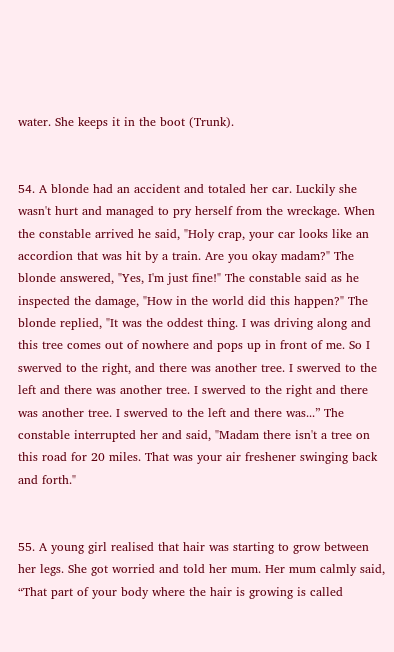water. She keeps it in the boot (Trunk).


54. A blonde had an accident and totaled her car. Luckily she wasn't hurt and managed to pry herself from the wreckage. When the constable arrived he said, "Holy crap, your car looks like an accordion that was hit by a train. Are you okay madam?" The blonde answered, "Yes, I'm just fine!" The constable said as he inspected the damage, "How in the world did this happen?" The blonde replied, "It was the oddest thing. I was driving along and this tree comes out of nowhere and pops up in front of me. So I swerved to the right, and there was another tree. I swerved to the left and there was another tree. I swerved to the right and there was another tree. I swerved to the left and there was...” The constable interrupted her and said, "Madam there isn't a tree on this road for 20 miles. That was your air freshener swinging back and forth."


55. A young girl realised that hair was starting to grow between her legs. She got worried and told her mum. Her mum calmly said, “That part of your body where the hair is growing is called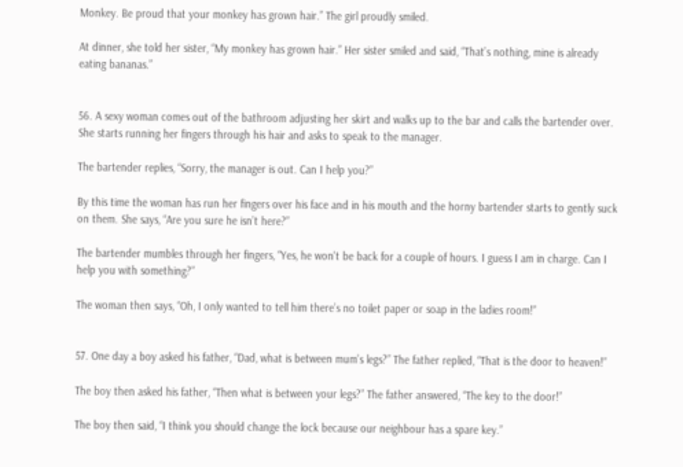Monkey. Be proud that your monkey has grown hair.” The girl proudly smiled.

At dinner, she told her sister, “My monkey has grown hair.” Her sister smiled and said, “That’s nothing, mine is already eating bananas.”


56. A sexy woman comes out of the bathroom adjusting her skirt and walks up to the bar and calls the bartender over. She starts running her fingers through his hair and asks to speak to the manager.

The bartender replies, “Sorry, the manager is out. Can I help you?”

By this time the woman has run her fingers over his face and in his mouth and the horny bartender starts to gently suck on them. She says, “Are you sure he isn’t here?”

The bartender mumbles through her fingers, “Yes, he won't be back for a couple of hours. I guess I am in charge. Can I help you with something?”

The woman then says, “Oh, I only wanted to tell him there’s no toilet paper or soap in the ladies room!”


57. One day a boy asked his father, “Dad, what is between mum’s legs?” The father replied, “That is the door to heaven!”

The boy then asked his father, “Then what is between your legs?” The father answered, “The key to the door!”

The boy then said, “I think you should change the lock because our neighbour has a spare key.”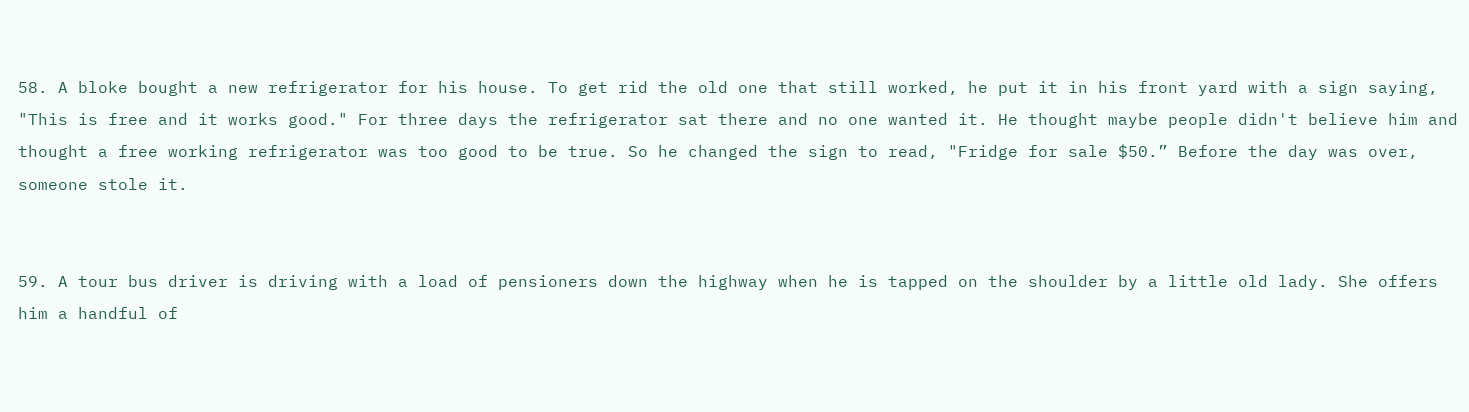58. A bloke bought a new refrigerator for his house. To get rid the old one that still worked, he put it in his front yard with a sign saying, "This is free and it works good." For three days the refrigerator sat there and no one wanted it. He thought maybe people didn't believe him and thought a free working refrigerator was too good to be true. So he changed the sign to read, "Fridge for sale $50.” Before the day was over, someone stole it.


59. A tour bus driver is driving with a load of pensioners down the highway when he is tapped on the shoulder by a little old lady. She offers him a handful of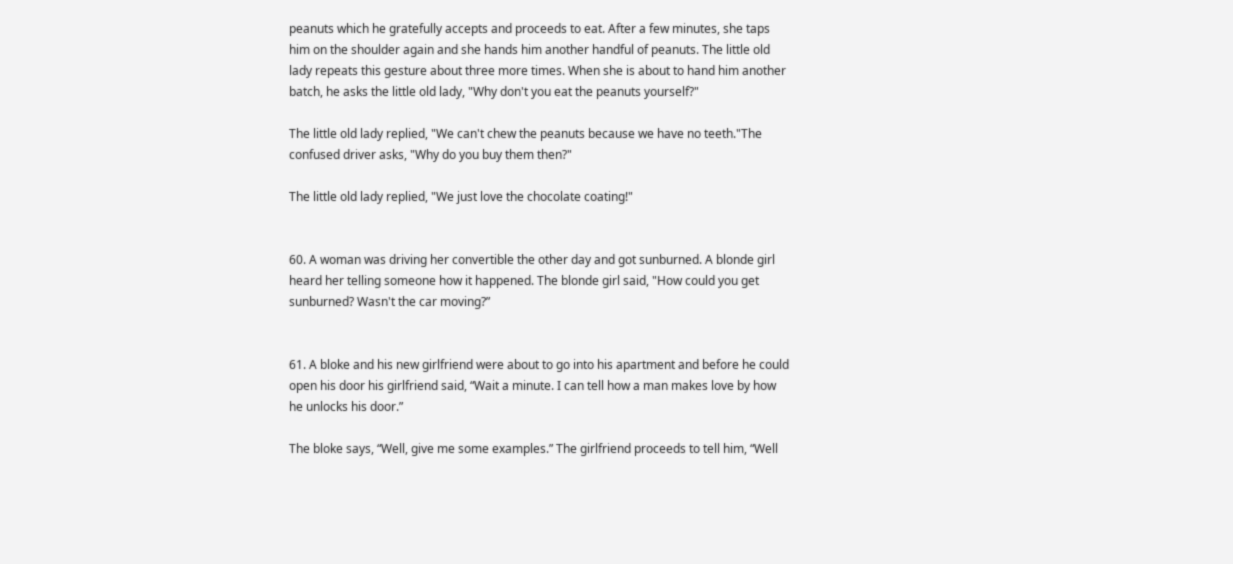peanuts which he gratefully accepts and proceeds to eat. After a few minutes, she taps him on the shoulder again and she hands him another handful of peanuts. The little old lady repeats this gesture about three more times. When she is about to hand him another batch, he asks the little old lady, "Why don't you eat the peanuts yourself?"

The little old lady replied, "We can't chew the peanuts because we have no teeth."The confused driver asks, "Why do you buy them then?"

The little old lady replied, "We just love the chocolate coating!"


60. A woman was driving her convertible the other day and got sunburned. A blonde girl heard her telling someone how it happened. The blonde girl said, "How could you get sunburned? Wasn't the car moving?”


61. A bloke and his new girlfriend were about to go into his apartment and before he could open his door his girlfriend said, “Wait a minute. I can tell how a man makes love by how he unlocks his door.”

The bloke says, “Well, give me some examples.” The girlfriend proceeds to tell him, “Well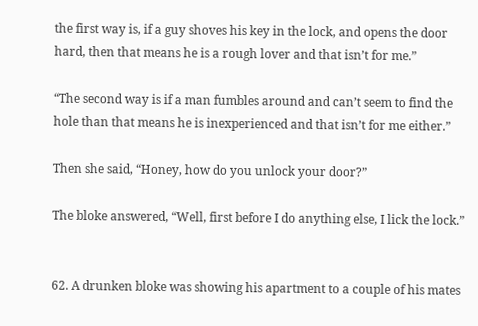the first way is, if a guy shoves his key in the lock, and opens the door hard, then that means he is a rough lover and that isn’t for me.”

“The second way is if a man fumbles around and can’t seem to find the hole than that means he is inexperienced and that isn’t for me either.”

Then she said, “Honey, how do you unlock your door?”

The bloke answered, “Well, first before I do anything else, I lick the lock.”


62. A drunken bloke was showing his apartment to a couple of his mates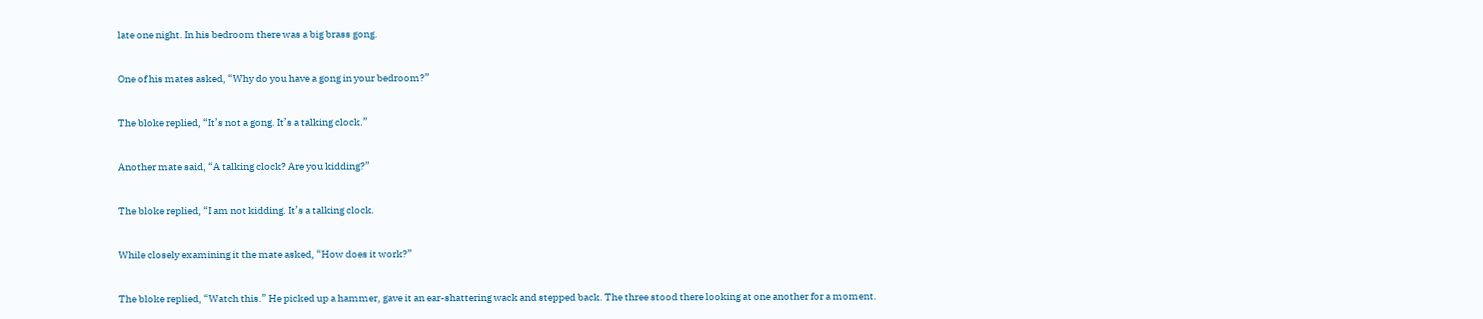late one night. In his bedroom there was a big brass gong.

One of his mates asked, “Why do you have a gong in your bedroom?”

The bloke replied, “It’s not a gong. It’s a talking clock.”

Another mate said, “A talking clock? Are you kidding?”

The bloke replied, “I am not kidding. It’s a talking clock.

While closely examining it the mate asked, “How does it work?”

The bloke replied, “Watch this.” He picked up a hammer, gave it an ear-shattering wack and stepped back. The three stood there looking at one another for a moment.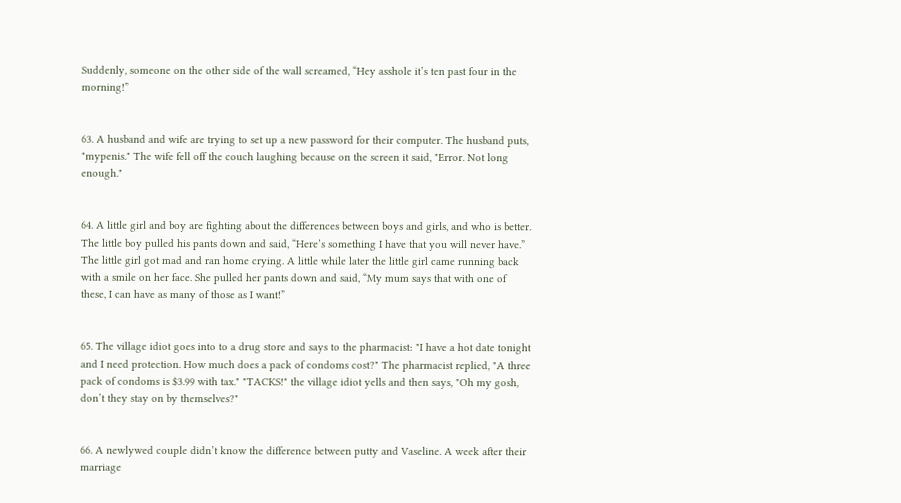Suddenly, someone on the other side of the wall screamed, “Hey asshole it’s ten past four in the morning!”


63. A husband and wife are trying to set up a new password for their computer. The husband puts, "mypenis." The wife fell off the couch laughing because on the screen it said, "Error. Not long enough."


64. A little girl and boy are fighting about the differences between boys and girls, and who is better. The little boy pulled his pants down and said, “Here’s something I have that you will never have.” The little girl got mad and ran home crying. A little while later the little girl came running back with a smile on her face. She pulled her pants down and said, “My mum says that with one of these, I can have as many of those as I want!”


65. The village idiot goes into to a drug store and says to the pharmacist: "I have a hot date tonight and I need protection. How much does a pack of condoms cost?" The pharmacist replied, "A three pack of condoms is $3.99 with tax." "TACKS!" the village idiot yells and then says, "Oh my gosh, don’t they stay on by themselves?"


66. A newlywed couple didn’t know the difference between putty and Vaseline. A week after their marriage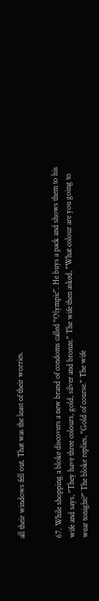all their windows fell out. That was the least of their worries.


67. While shopping a bloke discovers a new brand of condoms called "Olympic". He buys a pack and shows them to his wife and says, "They have three colours, gold, silver and bronze." The wife then asked, "What colour are you going to wear tonight?" The bloke replies, "Gold of course." The wife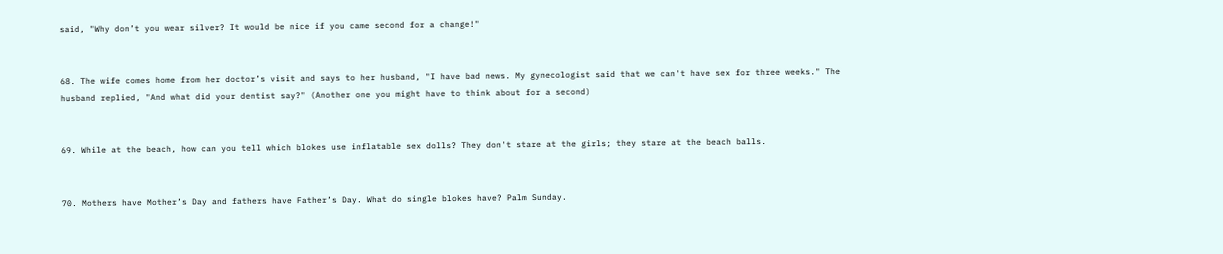said, "Why don’t you wear silver? It would be nice if you came second for a change!"


68. The wife comes home from her doctor’s visit and says to her husband, "I have bad news. My gynecologist said that we can't have sex for three weeks." The husband replied, "And what did your dentist say?" (Another one you might have to think about for a second)


69. While at the beach, how can you tell which blokes use inflatable sex dolls? They don't stare at the girls; they stare at the beach balls.


70. Mothers have Mother’s Day and fathers have Father’s Day. What do single blokes have? Palm Sunday.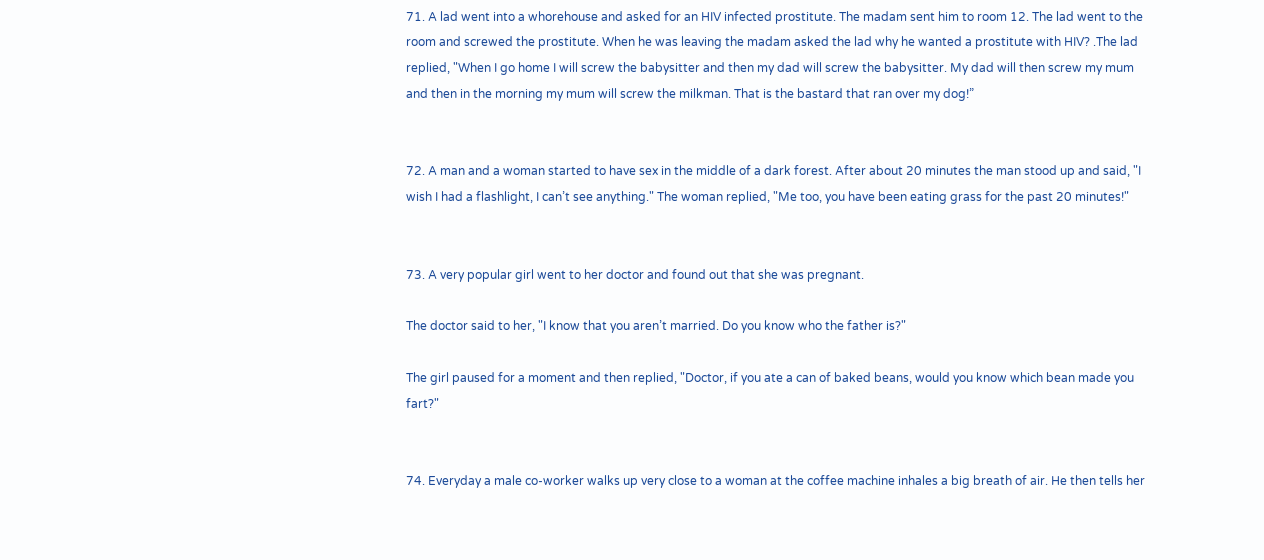71. A lad went into a whorehouse and asked for an HIV infected prostitute. The madam sent him to room 12. The lad went to the room and screwed the prostitute. When he was leaving the madam asked the lad why he wanted a prostitute with HIV? .The lad replied, "When I go home I will screw the babysitter and then my dad will screw the babysitter. My dad will then screw my mum and then in the morning my mum will screw the milkman. That is the bastard that ran over my dog!”


72. A man and a woman started to have sex in the middle of a dark forest. After about 20 minutes the man stood up and said, "I wish I had a flashlight, I can’t see anything." The woman replied, "Me too, you have been eating grass for the past 20 minutes!"


73. A very popular girl went to her doctor and found out that she was pregnant.

The doctor said to her, "I know that you aren’t married. Do you know who the father is?"

The girl paused for a moment and then replied, "Doctor, if you ate a can of baked beans, would you know which bean made you fart?"


74. Everyday a male co-worker walks up very close to a woman at the coffee machine inhales a big breath of air. He then tells her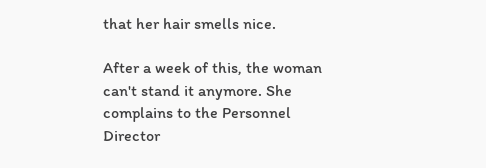that her hair smells nice.

After a week of this, the woman can't stand it anymore. She complains to the Personnel Director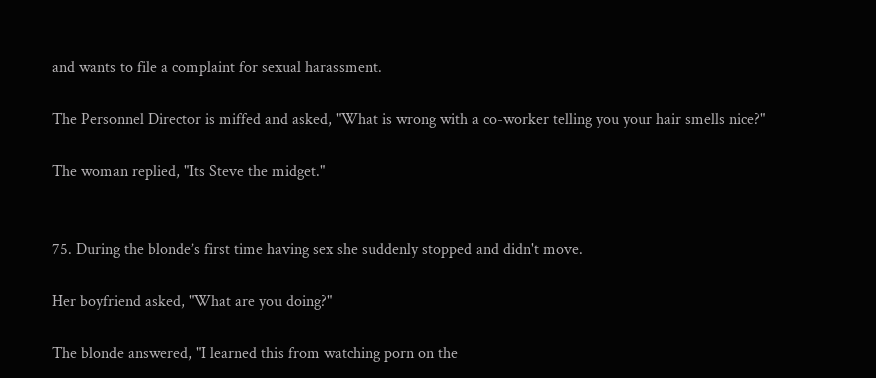and wants to file a complaint for sexual harassment.

The Personnel Director is miffed and asked, "What is wrong with a co-worker telling you your hair smells nice?"

The woman replied, "Its Steve the midget."


75. During the blonde’s first time having sex she suddenly stopped and didn't move.

Her boyfriend asked, "What are you doing?"

The blonde answered, "I learned this from watching porn on the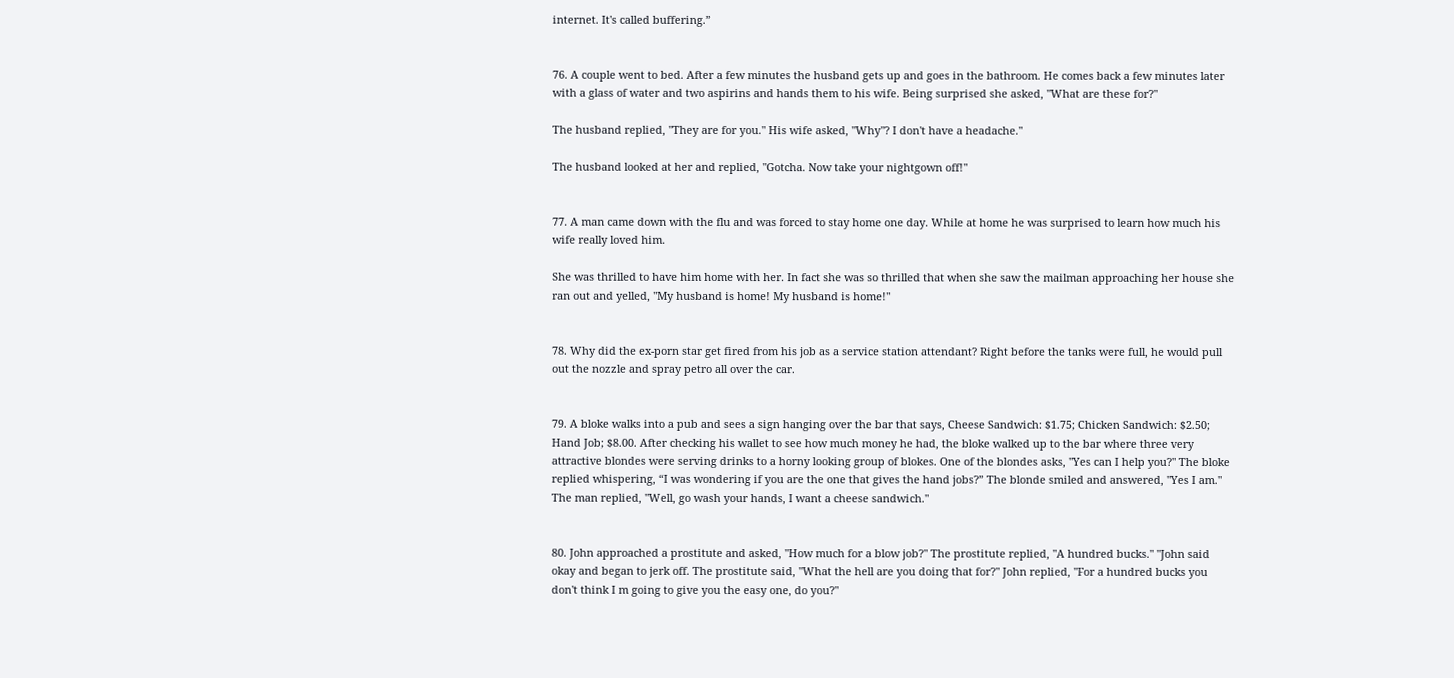internet. It's called buffering.”


76. A couple went to bed. After a few minutes the husband gets up and goes in the bathroom. He comes back a few minutes later with a glass of water and two aspirins and hands them to his wife. Being surprised she asked, "What are these for?"

The husband replied, "They are for you." His wife asked, "Why"? I don't have a headache."

The husband looked at her and replied, "Gotcha. Now take your nightgown off!"


77. A man came down with the flu and was forced to stay home one day. While at home he was surprised to learn how much his wife really loved him.

She was thrilled to have him home with her. In fact she was so thrilled that when she saw the mailman approaching her house she ran out and yelled, "My husband is home! My husband is home!"


78. Why did the ex-porn star get fired from his job as a service station attendant? Right before the tanks were full, he would pull out the nozzle and spray petro all over the car.


79. A bloke walks into a pub and sees a sign hanging over the bar that says, Cheese Sandwich: $1.75; Chicken Sandwich: $2.50; Hand Job; $8.00. After checking his wallet to see how much money he had, the bloke walked up to the bar where three very attractive blondes were serving drinks to a horny looking group of blokes. One of the blondes asks, "Yes can I help you?" The bloke replied whispering, “I was wondering if you are the one that gives the hand jobs?” The blonde smiled and answered, "Yes I am." The man replied, "Well, go wash your hands, I want a cheese sandwich."


80. John approached a prostitute and asked, "How much for a blow job?" The prostitute replied, "A hundred bucks." "John said okay and began to jerk off. The prostitute said, "What the hell are you doing that for?" John replied, "For a hundred bucks you don't think I m going to give you the easy one, do you?"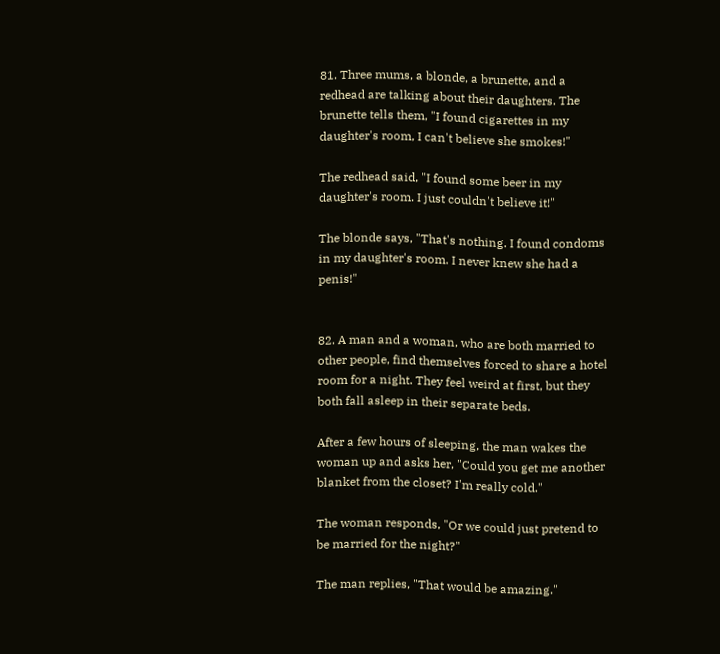81. Three mums, a blonde, a brunette, and a redhead are talking about their daughters. The brunette tells them, "I found cigarettes in my daughter's room, I can't believe she smokes!"

The redhead said, "I found some beer in my daughter's room. I just couldn't believe it!"

The blonde says, "That's nothing. I found condoms in my daughter's room. I never knew she had a penis!"


82. A man and a woman, who are both married to other people, find themselves forced to share a hotel room for a night. They feel weird at first, but they both fall asleep in their separate beds.

After a few hours of sleeping, the man wakes the woman up and asks her, "Could you get me another blanket from the closet? I'm really cold."

The woman responds, "Or we could just pretend to be married for the night?"

The man replies, "That would be amazing."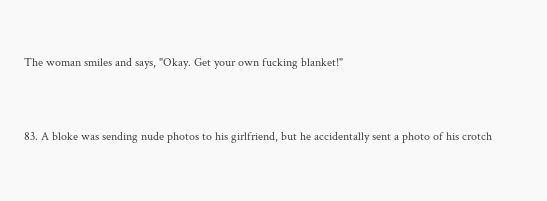The woman smiles and says, "Okay. Get your own fucking blanket!"


83. A bloke was sending nude photos to his girlfriend, but he accidentally sent a photo of his crotch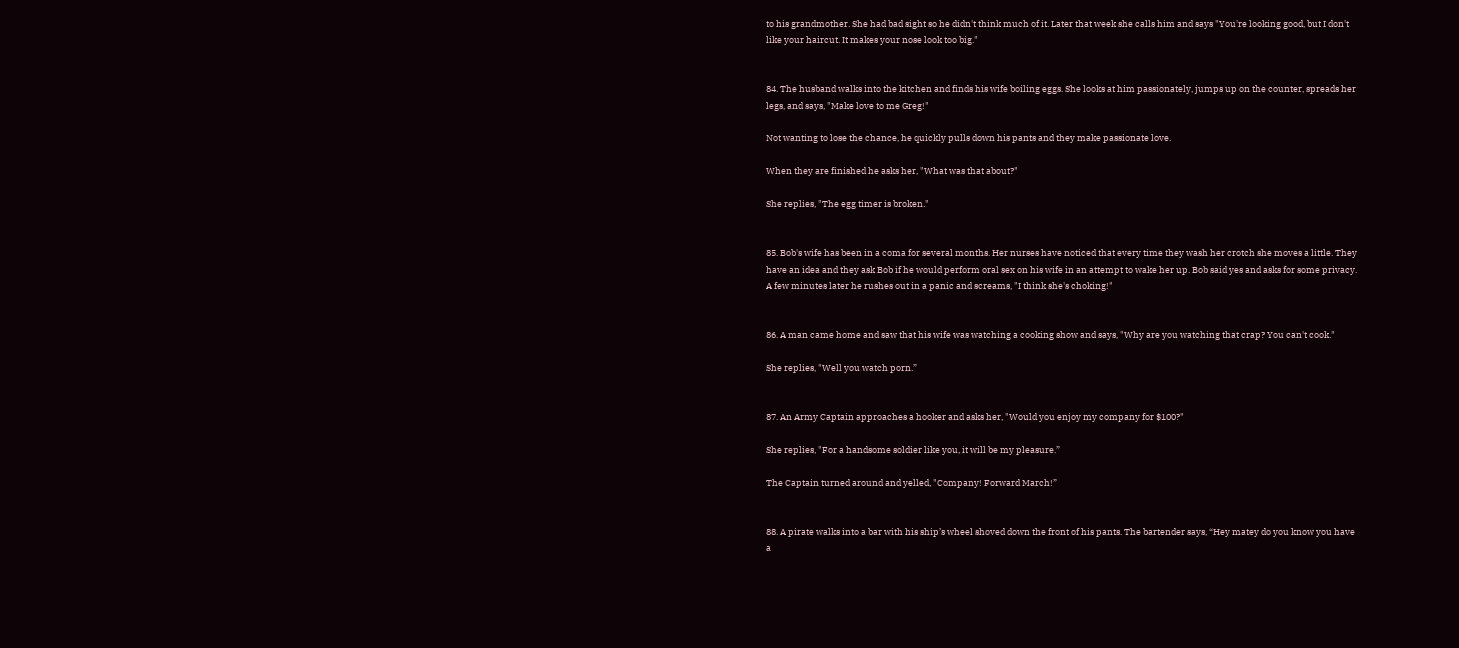to his grandmother. She had bad sight so he didn't think much of it. Later that week she calls him and says "You're looking good, but I don't like your haircut. It makes your nose look too big."


84. The husband walks into the kitchen and finds his wife boiling eggs. She looks at him passionately, jumps up on the counter, spreads her legs, and says, "Make love to me Greg!"

Not wanting to lose the chance, he quickly pulls down his pants and they make passionate love.

When they are finished he asks her, "What was that about?"

She replies, "The egg timer is broken."


85. Bob's wife has been in a coma for several months. Her nurses have noticed that every time they wash her crotch she moves a little. They have an idea and they ask Bob if he would perform oral sex on his wife in an attempt to wake her up. Bob said yes and asks for some privacy. A few minutes later he rushes out in a panic and screams, "I think she's choking!"


86. A man came home and saw that his wife was watching a cooking show and says, "Why are you watching that crap? You can't cook."

She replies, "Well you watch porn.”


87. An Army Captain approaches a hooker and asks her, "Would you enjoy my company for $100?"

She replies, "For a handsome soldier like you, it will be my pleasure.”

The Captain turned around and yelled, "Company! Forward March!”


88. A pirate walks into a bar with his ship’s wheel shoved down the front of his pants. The bartender says, “Hey matey do you know you have a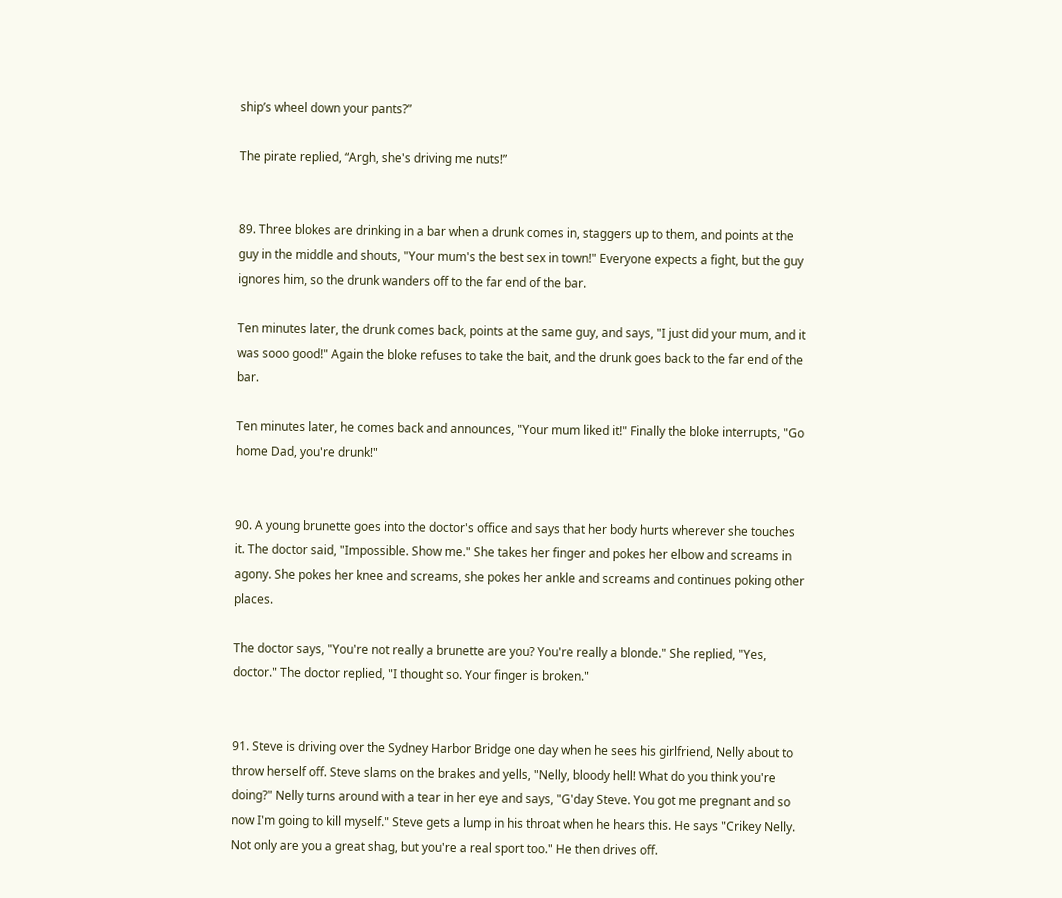ship’s wheel down your pants?”

The pirate replied, “Argh, she's driving me nuts!”


89. Three blokes are drinking in a bar when a drunk comes in, staggers up to them, and points at the guy in the middle and shouts, "Your mum's the best sex in town!" Everyone expects a fight, but the guy ignores him, so the drunk wanders off to the far end of the bar.

Ten minutes later, the drunk comes back, points at the same guy, and says, "I just did your mum, and it was sooo good!" Again the bloke refuses to take the bait, and the drunk goes back to the far end of the bar.

Ten minutes later, he comes back and announces, "Your mum liked it!" Finally the bloke interrupts, "Go home Dad, you're drunk!"


90. A young brunette goes into the doctor's office and says that her body hurts wherever she touches it. The doctor said, "Impossible. Show me." She takes her finger and pokes her elbow and screams in agony. She pokes her knee and screams, she pokes her ankle and screams and continues poking other places.

The doctor says, "You're not really a brunette are you? You're really a blonde." She replied, "Yes, doctor." The doctor replied, "I thought so. Your finger is broken."


91. Steve is driving over the Sydney Harbor Bridge one day when he sees his girlfriend, Nelly about to throw herself off. Steve slams on the brakes and yells, "Nelly, bloody hell! What do you think you're doing?" Nelly turns around with a tear in her eye and says, "G'day Steve. You got me pregnant and so now I'm going to kill myself." Steve gets a lump in his throat when he hears this. He says "Crikey Nelly. Not only are you a great shag, but you're a real sport too." He then drives off.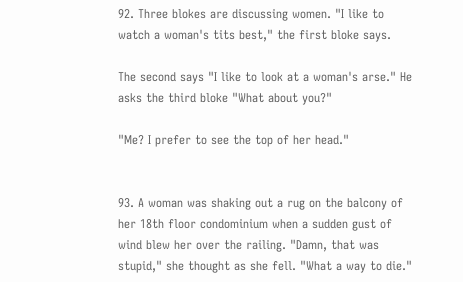92. Three blokes are discussing women. "I like to watch a woman's tits best," the first bloke says.

The second says "I like to look at a woman's arse." He asks the third bloke "What about you?"

"Me? I prefer to see the top of her head."


93. A woman was shaking out a rug on the balcony of her 18th floor condominium when a sudden gust of wind blew her over the railing. "Damn, that was stupid," she thought as she fell. "What a way to die."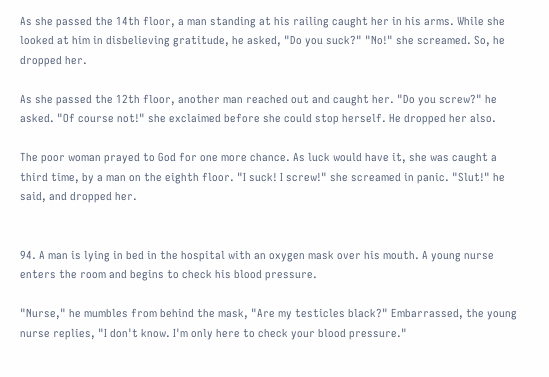As she passed the 14th floor, a man standing at his railing caught her in his arms. While she looked at him in disbelieving gratitude, he asked, "Do you suck?" "No!" she screamed. So, he dropped her.

As she passed the 12th floor, another man reached out and caught her. "Do you screw?" he asked. "Of course not!" she exclaimed before she could stop herself. He dropped her also.

The poor woman prayed to God for one more chance. As luck would have it, she was caught a third time, by a man on the eighth floor. "I suck! I screw!" she screamed in panic. "Slut!" he said, and dropped her.


94. A man is lying in bed in the hospital with an oxygen mask over his mouth. A young nurse enters the room and begins to check his blood pressure.

"Nurse," he mumbles from behind the mask, "Are my testicles black?" Embarrassed, the young nurse replies, "I don't know. I'm only here to check your blood pressure."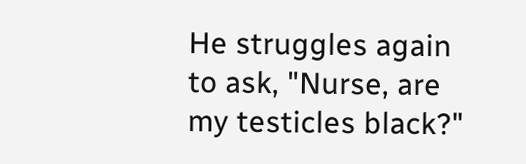He struggles again to ask, "Nurse, are my testicles black?"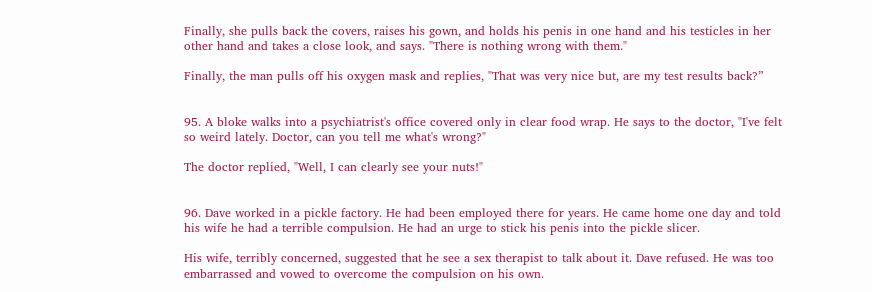Finally, she pulls back the covers, raises his gown, and holds his penis in one hand and his testicles in her other hand and takes a close look, and says. "There is nothing wrong with them."

Finally, the man pulls off his oxygen mask and replies, "That was very nice but, are my test results back?”


95. A bloke walks into a psychiatrist's office covered only in clear food wrap. He says to the doctor, "I've felt so weird lately. Doctor, can you tell me what's wrong?"

The doctor replied, "Well, I can clearly see your nuts!"


96. Dave worked in a pickle factory. He had been employed there for years. He came home one day and told his wife he had a terrible compulsion. He had an urge to stick his penis into the pickle slicer.

His wife, terribly concerned, suggested that he see a sex therapist to talk about it. Dave refused. He was too embarrassed and vowed to overcome the compulsion on his own.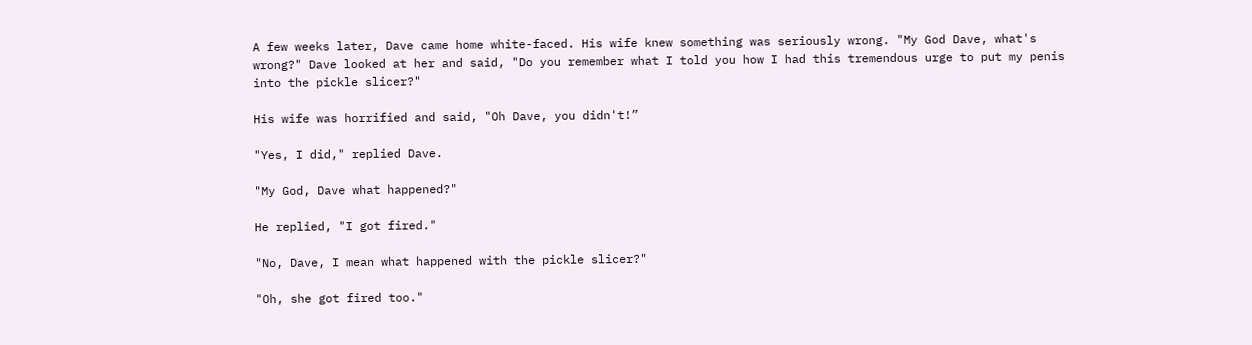A few weeks later, Dave came home white-faced. His wife knew something was seriously wrong. "My God Dave, what's wrong?" Dave looked at her and said, "Do you remember what I told you how I had this tremendous urge to put my penis into the pickle slicer?"

His wife was horrified and said, "Oh Dave, you didn't!”

"Yes, I did," replied Dave.

"My God, Dave what happened?"

He replied, "I got fired."

"No, Dave, I mean what happened with the pickle slicer?"

"Oh, she got fired too."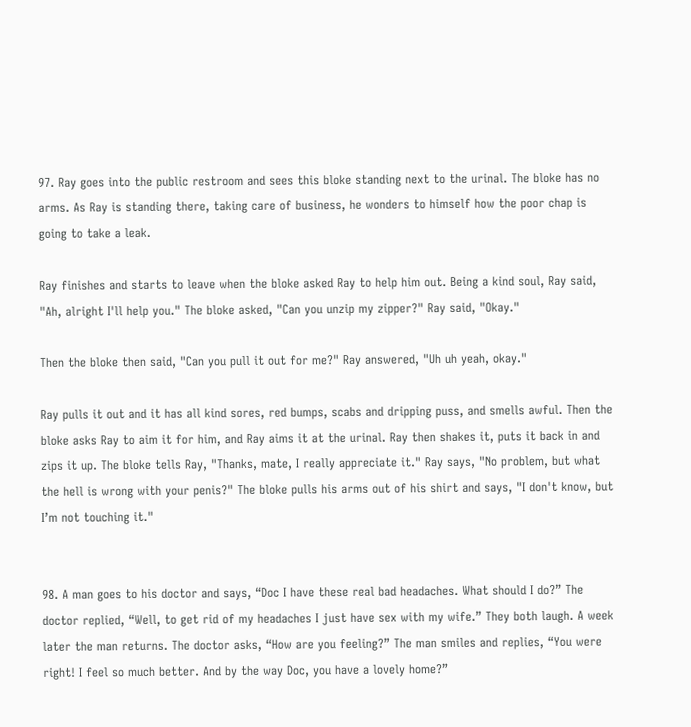97. Ray goes into the public restroom and sees this bloke standing next to the urinal. The bloke has no arms. As Ray is standing there, taking care of business, he wonders to himself how the poor chap is going to take a leak.

Ray finishes and starts to leave when the bloke asked Ray to help him out. Being a kind soul, Ray said, "Ah, alright I'll help you." The bloke asked, "Can you unzip my zipper?" Ray said, "Okay."

Then the bloke then said, "Can you pull it out for me?" Ray answered, "Uh uh yeah, okay."

Ray pulls it out and it has all kind sores, red bumps, scabs and dripping puss, and smells awful. Then the bloke asks Ray to aim it for him, and Ray aims it at the urinal. Ray then shakes it, puts it back in and zips it up. The bloke tells Ray, "Thanks, mate, I really appreciate it." Ray says, "No problem, but what the hell is wrong with your penis?" The bloke pulls his arms out of his shirt and says, "I don't know, but I’m not touching it."


98. A man goes to his doctor and says, “Doc I have these real bad headaches. What should I do?” The doctor replied, “Well, to get rid of my headaches I just have sex with my wife.” They both laugh. A week later the man returns. The doctor asks, “How are you feeling?” The man smiles and replies, “You were right! I feel so much better. And by the way Doc, you have a lovely home?”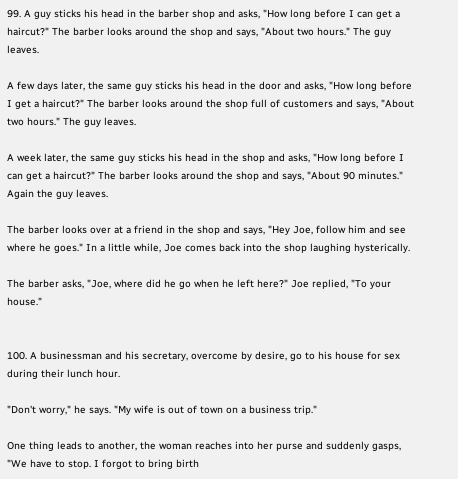99. A guy sticks his head in the barber shop and asks, "How long before I can get a haircut?" The barber looks around the shop and says, "About two hours." The guy leaves.

A few days later, the same guy sticks his head in the door and asks, "How long before I get a haircut?" The barber looks around the shop full of customers and says, "About two hours." The guy leaves.

A week later, the same guy sticks his head in the shop and asks, "How long before I can get a haircut?" The barber looks around the shop and says, "About 90 minutes." Again the guy leaves.

The barber looks over at a friend in the shop and says, "Hey Joe, follow him and see where he goes." In a little while, Joe comes back into the shop laughing hysterically.

The barber asks, "Joe, where did he go when he left here?" Joe replied, "To your house."


100. A businessman and his secretary, overcome by desire, go to his house for sex during their lunch hour.

"Don't worry," he says. "My wife is out of town on a business trip."

One thing leads to another, the woman reaches into her purse and suddenly gasps, "We have to stop. I forgot to bring birth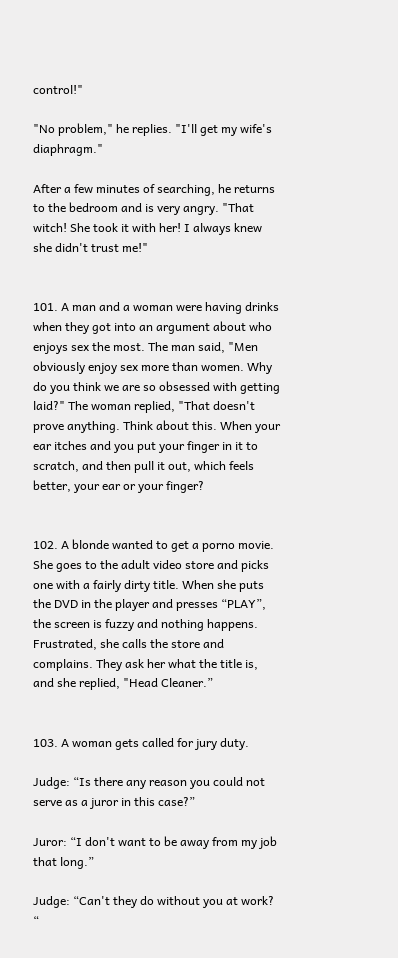control!"

"No problem," he replies. "I'll get my wife's diaphragm."

After a few minutes of searching, he returns to the bedroom and is very angry. "That witch! She took it with her! I always knew she didn't trust me!"


101. A man and a woman were having drinks when they got into an argument about who enjoys sex the most. The man said, "Men obviously enjoy sex more than women. Why do you think we are so obsessed with getting laid?" The woman replied, "That doesn't prove anything. Think about this. When your ear itches and you put your finger in it to scratch, and then pull it out, which feels better, your ear or your finger?


102. A blonde wanted to get a porno movie. She goes to the adult video store and picks one with a fairly dirty title. When she puts the DVD in the player and presses “PLAY”, the screen is fuzzy and nothing happens. Frustrated, she calls the store and complains. They ask her what the title is, and she replied, "Head Cleaner.”


103. A woman gets called for jury duty.

Judge: “Is there any reason you could not serve as a juror in this case?”

Juror: “I don't want to be away from my job that long.”

Judge: “Can't they do without you at work? “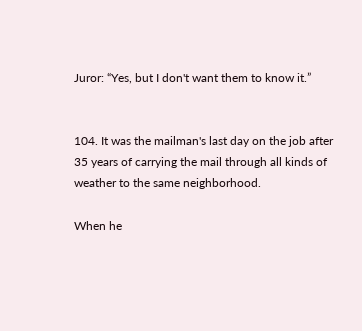Juror: “Yes, but I don't want them to know it.”


104. It was the mailman's last day on the job after 35 years of carrying the mail through all kinds of weather to the same neighborhood.

When he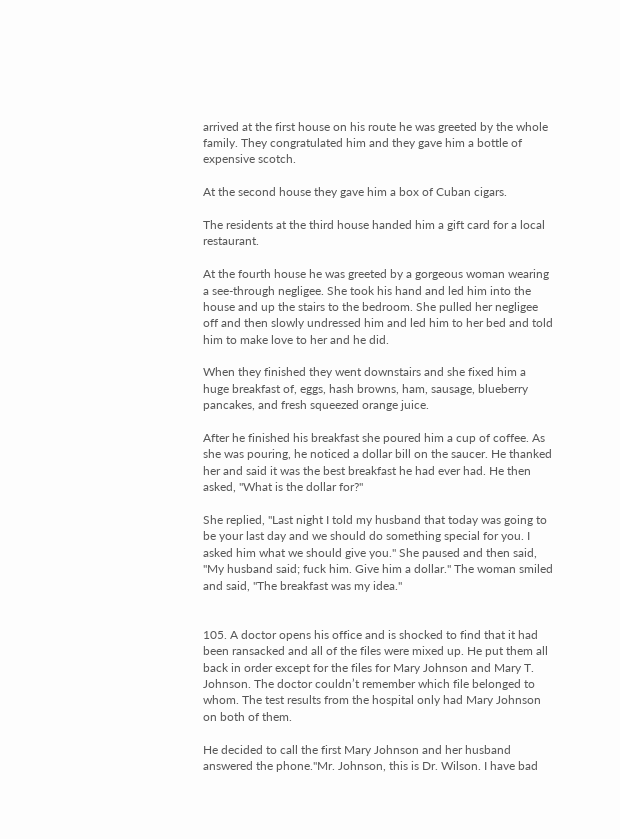arrived at the first house on his route he was greeted by the whole family. They congratulated him and they gave him a bottle of expensive scotch.

At the second house they gave him a box of Cuban cigars.

The residents at the third house handed him a gift card for a local restaurant.

At the fourth house he was greeted by a gorgeous woman wearing a see-through negligee. She took his hand and led him into the house and up the stairs to the bedroom. She pulled her negligee off and then slowly undressed him and led him to her bed and told him to make love to her and he did.

When they finished they went downstairs and she fixed him a huge breakfast of, eggs, hash browns, ham, sausage, blueberry pancakes, and fresh squeezed orange juice.

After he finished his breakfast she poured him a cup of coffee. As she was pouring, he noticed a dollar bill on the saucer. He thanked her and said it was the best breakfast he had ever had. He then asked, "What is the dollar for?"

She replied, "Last night I told my husband that today was going to be your last day and we should do something special for you. I asked him what we should give you." She paused and then said, "My husband said; fuck him. Give him a dollar." The woman smiled and said, "The breakfast was my idea."


105. A doctor opens his office and is shocked to find that it had been ransacked and all of the files were mixed up. He put them all back in order except for the files for Mary Johnson and Mary T. Johnson. The doctor couldn’t remember which file belonged to whom. The test results from the hospital only had Mary Johnson on both of them.

He decided to call the first Mary Johnson and her husband answered the phone."Mr. Johnson, this is Dr. Wilson. I have bad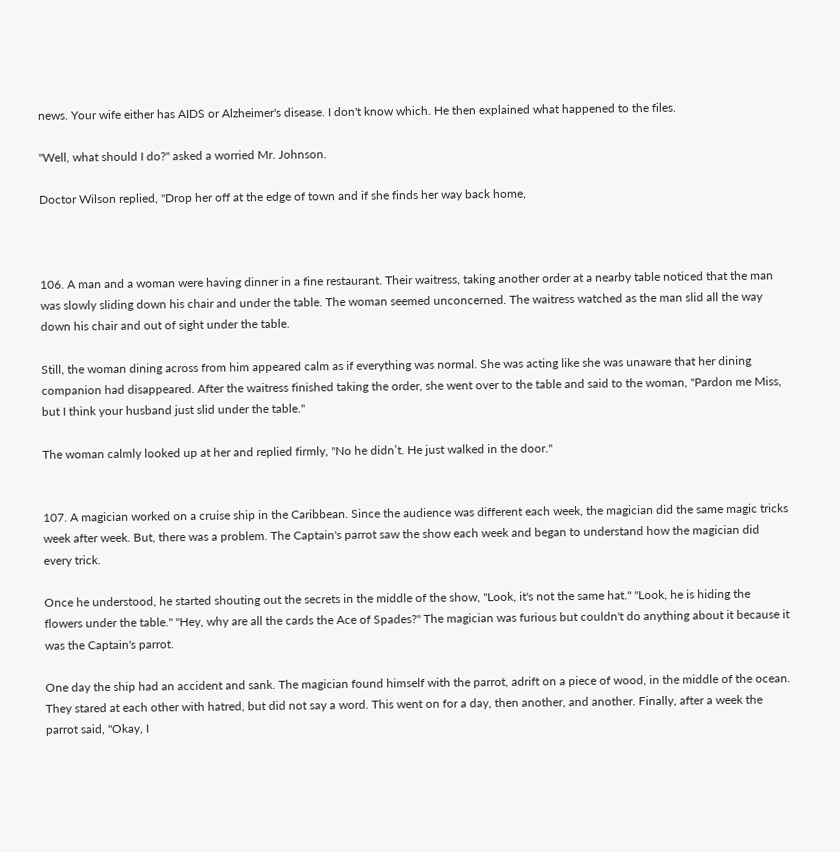news. Your wife either has AIDS or Alzheimer's disease. I don't know which. He then explained what happened to the files.

"Well, what should I do?" asked a worried Mr. Johnson.

Doctor Wilson replied, "Drop her off at the edge of town and if she finds her way back home,



106. A man and a woman were having dinner in a fine restaurant. Their waitress, taking another order at a nearby table noticed that the man was slowly sliding down his chair and under the table. The woman seemed unconcerned. The waitress watched as the man slid all the way down his chair and out of sight under the table.

Still, the woman dining across from him appeared calm as if everything was normal. She was acting like she was unaware that her dining companion had disappeared. After the waitress finished taking the order, she went over to the table and said to the woman, "Pardon me Miss, but I think your husband just slid under the table."

The woman calmly looked up at her and replied firmly, "No he didn’t. He just walked in the door."


107. A magician worked on a cruise ship in the Caribbean. Since the audience was different each week, the magician did the same magic tricks week after week. But, there was a problem. The Captain's parrot saw the show each week and began to understand how the magician did every trick.

Once he understood, he started shouting out the secrets in the middle of the show, "Look, it's not the same hat." "Look, he is hiding the flowers under the table." "Hey, why are all the cards the Ace of Spades?" The magician was furious but couldn't do anything about it because it was the Captain's parrot.

One day the ship had an accident and sank. The magician found himself with the parrot, adrift on a piece of wood, in the middle of the ocean. They stared at each other with hatred, but did not say a word. This went on for a day, then another, and another. Finally, after a week the parrot said, "Okay, I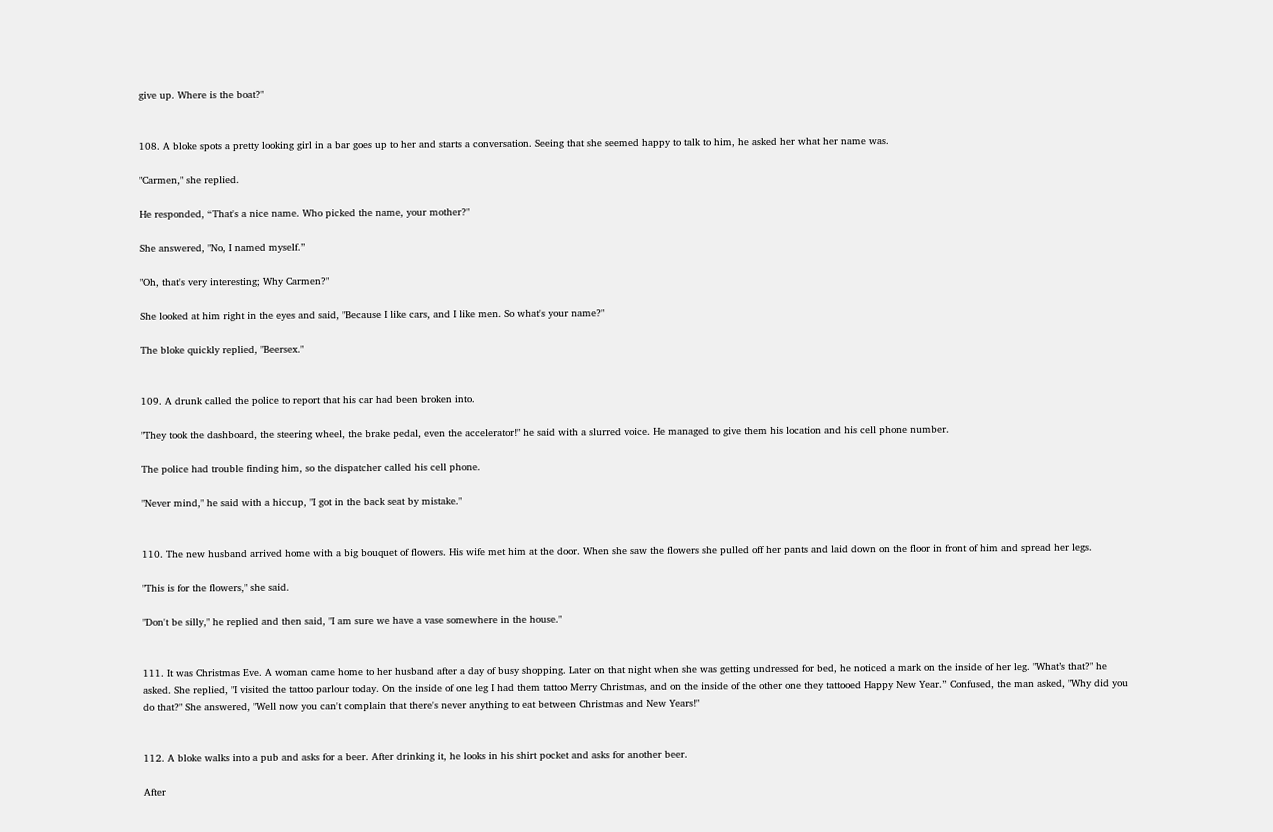give up. Where is the boat?"


108. A bloke spots a pretty looking girl in a bar goes up to her and starts a conversation. Seeing that she seemed happy to talk to him, he asked her what her name was.

"Carmen," she replied.

He responded, “That's a nice name. Who picked the name, your mother?"

She answered, "No, I named myself.”

"Oh, that's very interesting; Why Carmen?"

She looked at him right in the eyes and said, "Because I like cars, and I like men. So what's your name?"

The bloke quickly replied, "Beersex."


109. A drunk called the police to report that his car had been broken into.

"They took the dashboard, the steering wheel, the brake pedal, even the accelerator!" he said with a slurred voice. He managed to give them his location and his cell phone number.

The police had trouble finding him, so the dispatcher called his cell phone.

"Never mind," he said with a hiccup, "I got in the back seat by mistake."


110. The new husband arrived home with a big bouquet of flowers. His wife met him at the door. When she saw the flowers she pulled off her pants and laid down on the floor in front of him and spread her legs.

"This is for the flowers," she said.

"Don't be silly," he replied and then said, "I am sure we have a vase somewhere in the house."


111. It was Christmas Eve. A woman came home to her husband after a day of busy shopping. Later on that night when she was getting undressed for bed, he noticed a mark on the inside of her leg. "What’s that?" he asked. She replied, "I visited the tattoo parlour today. On the inside of one leg I had them tattoo Merry Christmas, and on the inside of the other one they tattooed Happy New Year.” Confused, the man asked, "Why did you do that?" She answered, "Well now you can't complain that there's never anything to eat between Christmas and New Years!"


112. A bloke walks into a pub and asks for a beer. After drinking it, he looks in his shirt pocket and asks for another beer.

After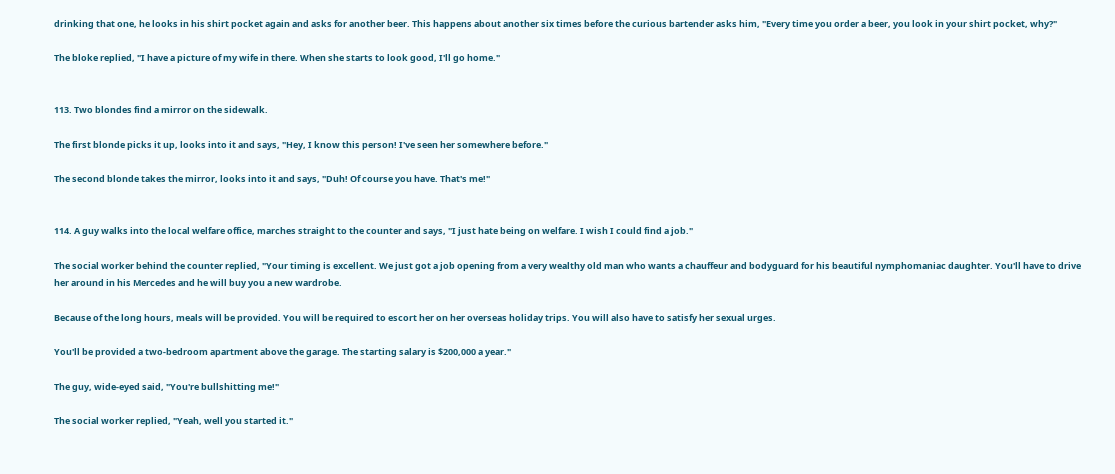drinking that one, he looks in his shirt pocket again and asks for another beer. This happens about another six times before the curious bartender asks him, "Every time you order a beer, you look in your shirt pocket, why?"

The bloke replied, "I have a picture of my wife in there. When she starts to look good, I'll go home."


113. Two blondes find a mirror on the sidewalk.

The first blonde picks it up, looks into it and says, "Hey, I know this person! I've seen her somewhere before."

The second blonde takes the mirror, looks into it and says, "Duh! Of course you have. That's me!"


114. A guy walks into the local welfare office, marches straight to the counter and says, "I just hate being on welfare. I wish I could find a job."

The social worker behind the counter replied, "Your timing is excellent. We just got a job opening from a very wealthy old man who wants a chauffeur and bodyguard for his beautiful nymphomaniac daughter. You'll have to drive her around in his Mercedes and he will buy you a new wardrobe.

Because of the long hours, meals will be provided. You will be required to escort her on her overseas holiday trips. You will also have to satisfy her sexual urges.

You'll be provided a two-bedroom apartment above the garage. The starting salary is $200,000 a year."

The guy, wide-eyed said, "You're bullshitting me!"

The social worker replied, "Yeah, well you started it."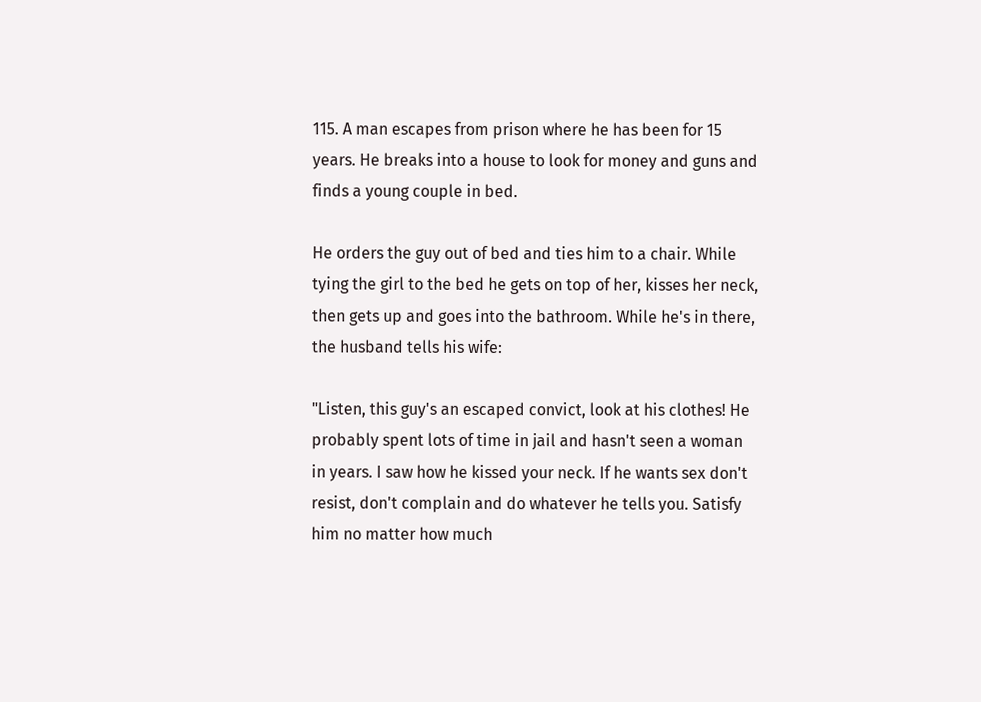115. A man escapes from prison where he has been for 15 years. He breaks into a house to look for money and guns and finds a young couple in bed.

He orders the guy out of bed and ties him to a chair. While tying the girl to the bed he gets on top of her, kisses her neck, then gets up and goes into the bathroom. While he's in there, the husband tells his wife:

"Listen, this guy's an escaped convict, look at his clothes! He probably spent lots of time in jail and hasn't seen a woman in years. I saw how he kissed your neck. If he wants sex don't resist, don't complain and do whatever he tells you. Satisfy him no matter how much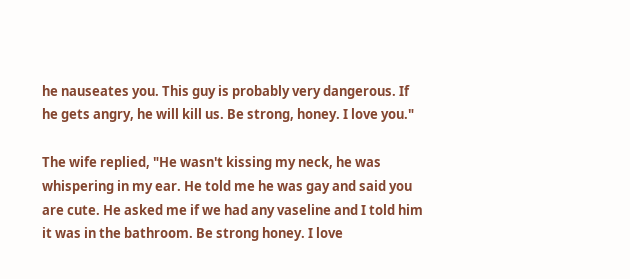he nauseates you. This guy is probably very dangerous. If he gets angry, he will kill us. Be strong, honey. I love you."

The wife replied, "He wasn't kissing my neck, he was whispering in my ear. He told me he was gay and said you are cute. He asked me if we had any vaseline and I told him it was in the bathroom. Be strong honey. I love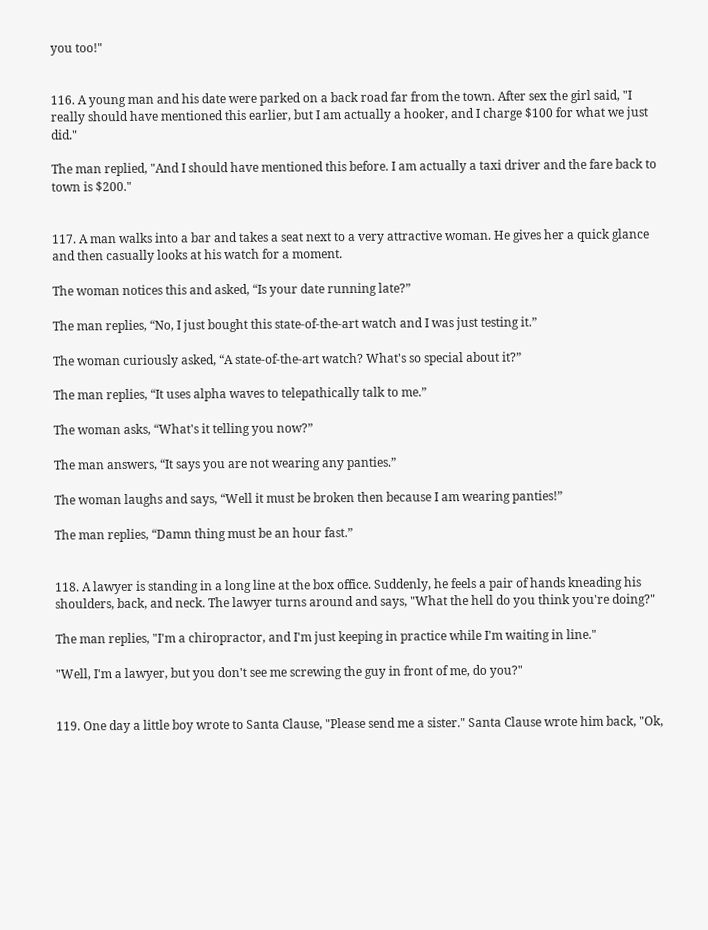you too!"


116. A young man and his date were parked on a back road far from the town. After sex the girl said, "I really should have mentioned this earlier, but I am actually a hooker, and I charge $100 for what we just did."

The man replied, "And I should have mentioned this before. I am actually a taxi driver and the fare back to town is $200."


117. A man walks into a bar and takes a seat next to a very attractive woman. He gives her a quick glance and then casually looks at his watch for a moment.

The woman notices this and asked, “Is your date running late?”

The man replies, “No, I just bought this state-of-the-art watch and I was just testing it.”

The woman curiously asked, “A state-of-the-art watch? What's so special about it?”

The man replies, “It uses alpha waves to telepathically talk to me.”

The woman asks, “What's it telling you now?”

The man answers, “It says you are not wearing any panties.”

The woman laughs and says, “Well it must be broken then because I am wearing panties!”

The man replies, “Damn thing must be an hour fast.”


118. A lawyer is standing in a long line at the box office. Suddenly, he feels a pair of hands kneading his shoulders, back, and neck. The lawyer turns around and says, "What the hell do you think you're doing?"

The man replies, "I'm a chiropractor, and I'm just keeping in practice while I'm waiting in line."

"Well, I'm a lawyer, but you don't see me screwing the guy in front of me, do you?"


119. One day a little boy wrote to Santa Clause, "Please send me a sister." Santa Clause wrote him back, "Ok,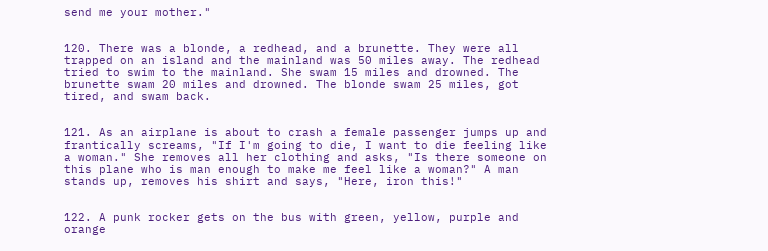send me your mother."


120. There was a blonde, a redhead, and a brunette. They were all trapped on an island and the mainland was 50 miles away. The redhead tried to swim to the mainland. She swam 15 miles and drowned. The brunette swam 20 miles and drowned. The blonde swam 25 miles, got tired, and swam back.


121. As an airplane is about to crash a female passenger jumps up and frantically screams, "If I'm going to die, I want to die feeling like a woman." She removes all her clothing and asks, "Is there someone on this plane who is man enough to make me feel like a woman?" A man stands up, removes his shirt and says, "Here, iron this!"


122. A punk rocker gets on the bus with green, yellow, purple and orange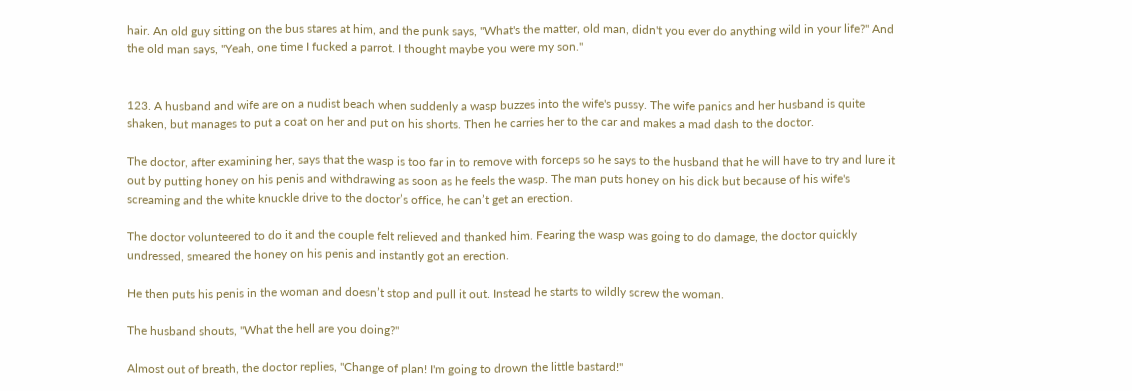hair. An old guy sitting on the bus stares at him, and the punk says, "What's the matter, old man, didn't you ever do anything wild in your life?" And the old man says, "Yeah, one time I fucked a parrot. I thought maybe you were my son."


123. A husband and wife are on a nudist beach when suddenly a wasp buzzes into the wife's pussy. The wife panics and her husband is quite shaken, but manages to put a coat on her and put on his shorts. Then he carries her to the car and makes a mad dash to the doctor.

The doctor, after examining her, says that the wasp is too far in to remove with forceps so he says to the husband that he will have to try and lure it out by putting honey on his penis and withdrawing as soon as he feels the wasp. The man puts honey on his dick but because of his wife's screaming and the white knuckle drive to the doctor’s office, he can’t get an erection.

The doctor volunteered to do it and the couple felt relieved and thanked him. Fearing the wasp was going to do damage, the doctor quickly undressed, smeared the honey on his penis and instantly got an erection.

He then puts his penis in the woman and doesn’t stop and pull it out. Instead he starts to wildly screw the woman.

The husband shouts, "What the hell are you doing?"

Almost out of breath, the doctor replies, "Change of plan! I'm going to drown the little bastard!"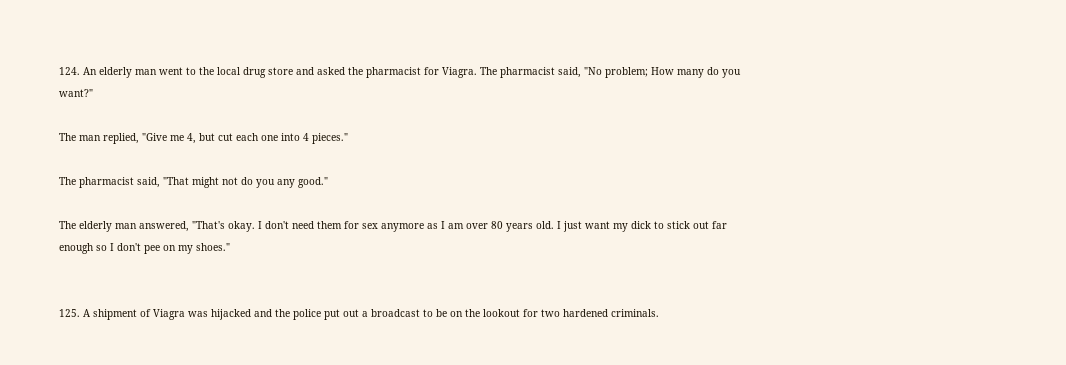124. An elderly man went to the local drug store and asked the pharmacist for Viagra. The pharmacist said, "No problem; How many do you want?"

The man replied, "Give me 4, but cut each one into 4 pieces."

The pharmacist said, "That might not do you any good."

The elderly man answered, "That's okay. I don't need them for sex anymore as I am over 80 years old. I just want my dick to stick out far enough so I don't pee on my shoes."


125. A shipment of Viagra was hijacked and the police put out a broadcast to be on the lookout for two hardened criminals.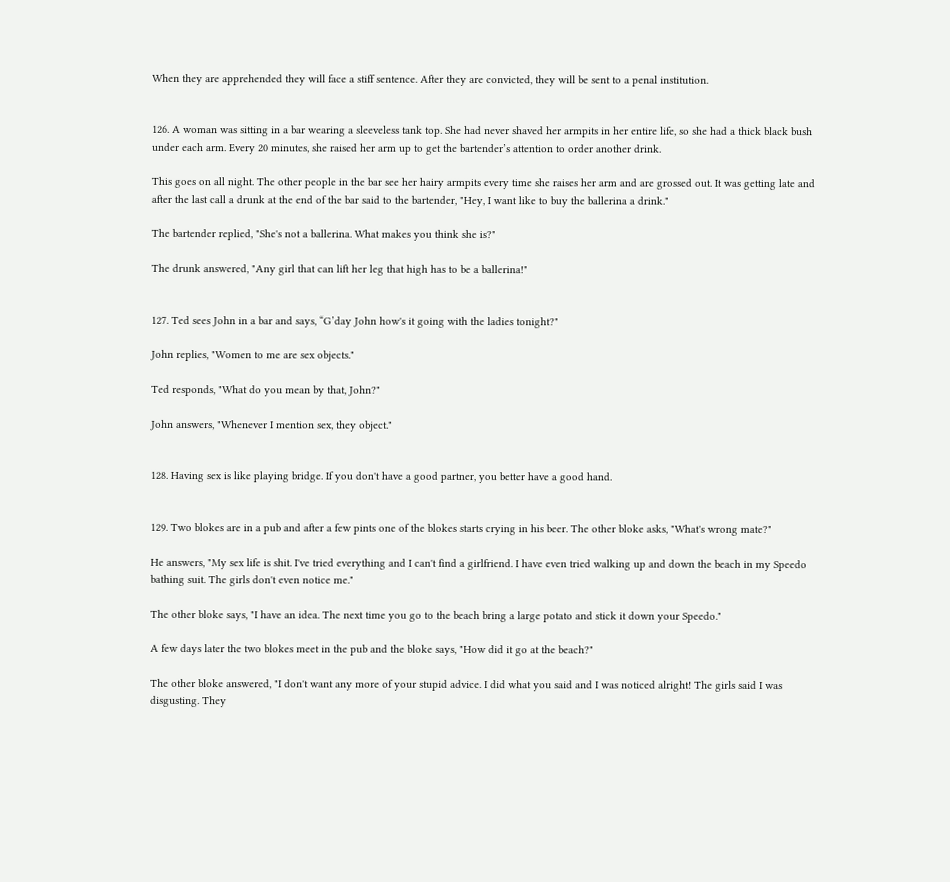When they are apprehended they will face a stiff sentence. After they are convicted, they will be sent to a penal institution.


126. A woman was sitting in a bar wearing a sleeveless tank top. She had never shaved her armpits in her entire life, so she had a thick black bush under each arm. Every 20 minutes, she raised her arm up to get the bartender’s attention to order another drink.

This goes on all night. The other people in the bar see her hairy armpits every time she raises her arm and are grossed out. It was getting late and after the last call a drunk at the end of the bar said to the bartender, "Hey, I want like to buy the ballerina a drink."

The bartender replied, "She's not a ballerina. What makes you think she is?"

The drunk answered, "Any girl that can lift her leg that high has to be a ballerina!"


127. Ted sees John in a bar and says, “G’day John how's it going with the ladies tonight?"

John replies, "Women to me are sex objects."

Ted responds, "What do you mean by that, John?"

John answers, "Whenever I mention sex, they object."


128. Having sex is like playing bridge. If you don't have a good partner, you better have a good hand.


129. Two blokes are in a pub and after a few pints one of the blokes starts crying in his beer. The other bloke asks, "What's wrong mate?"

He answers, "My sex life is shit. I've tried everything and I can't find a girlfriend. I have even tried walking up and down the beach in my Speedo bathing suit. The girls don't even notice me."

The other bloke says, "I have an idea. The next time you go to the beach bring a large potato and stick it down your Speedo."

A few days later the two blokes meet in the pub and the bloke says, "How did it go at the beach?"

The other bloke answered, "I don't want any more of your stupid advice. I did what you said and I was noticed alright! The girls said I was disgusting. They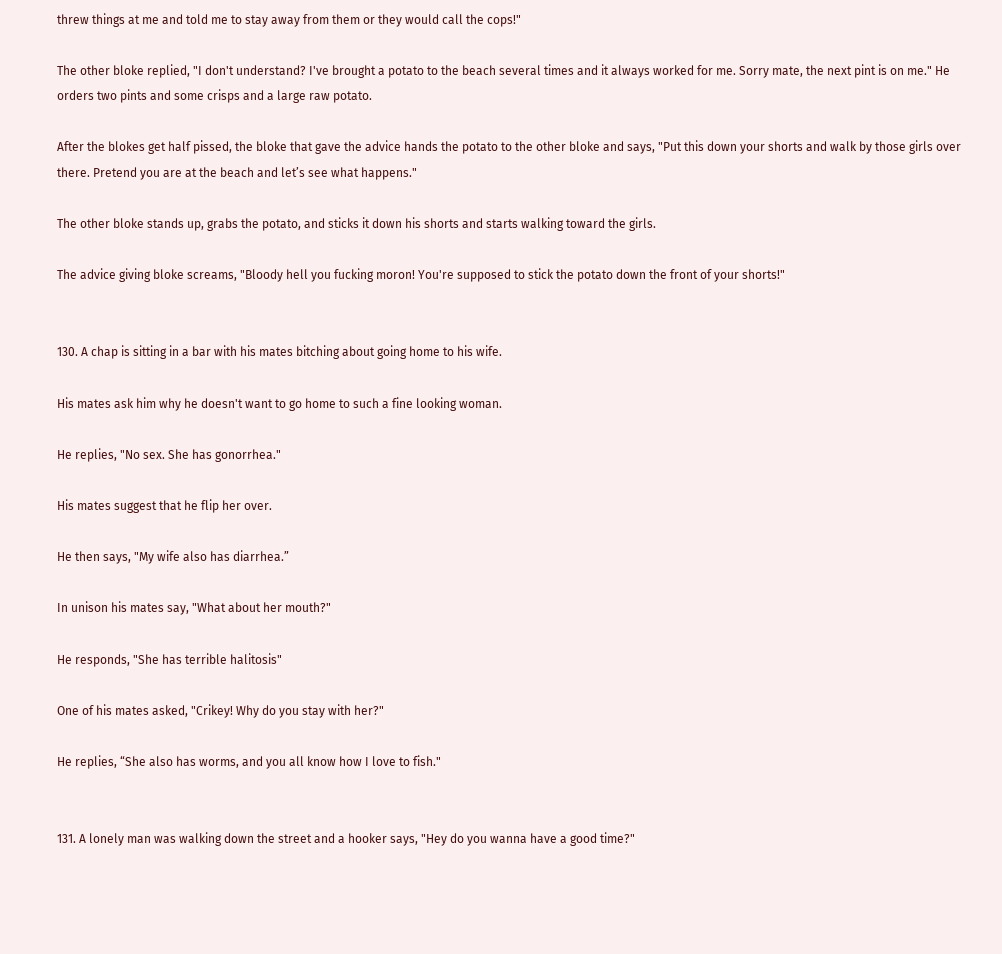threw things at me and told me to stay away from them or they would call the cops!"

The other bloke replied, "I don't understand? I've brought a potato to the beach several times and it always worked for me. Sorry mate, the next pint is on me." He orders two pints and some crisps and a large raw potato.

After the blokes get half pissed, the bloke that gave the advice hands the potato to the other bloke and says, "Put this down your shorts and walk by those girls over there. Pretend you are at the beach and let’s see what happens."

The other bloke stands up, grabs the potato, and sticks it down his shorts and starts walking toward the girls.

The advice giving bloke screams, "Bloody hell you fucking moron! You're supposed to stick the potato down the front of your shorts!"


130. A chap is sitting in a bar with his mates bitching about going home to his wife.

His mates ask him why he doesn't want to go home to such a fine looking woman.

He replies, "No sex. She has gonorrhea."

His mates suggest that he flip her over.

He then says, "My wife also has diarrhea.”

In unison his mates say, "What about her mouth?"

He responds, "She has terrible halitosis"

One of his mates asked, "Crikey! Why do you stay with her?"

He replies, “She also has worms, and you all know how I love to fish."


131. A lonely man was walking down the street and a hooker says, "Hey do you wanna have a good time?"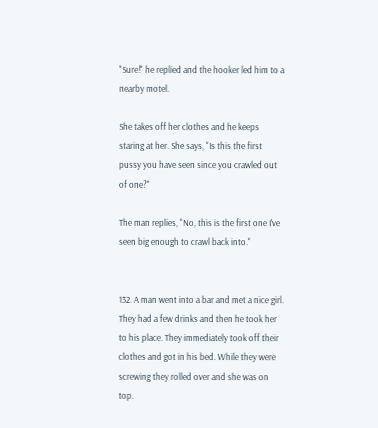"Sure!" he replied and the hooker led him to a nearby motel.

She takes off her clothes and he keeps staring at her. She says, "Is this the first pussy you have seen since you crawled out of one?"

The man replies, "No, this is the first one I've seen big enough to crawl back into."


132. A man went into a bar and met a nice girl. They had a few drinks and then he took her to his place. They immediately took off their clothes and got in his bed. While they were screwing they rolled over and she was on top.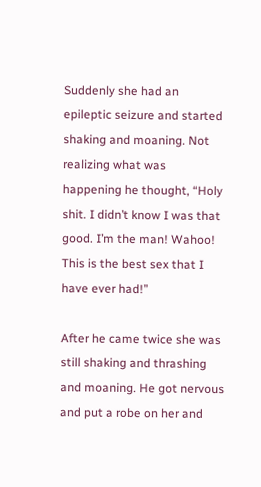Suddenly she had an epileptic seizure and started shaking and moaning. Not realizing what was happening he thought, “Holy shit. I didn’t know I was that good. I’m the man! Wahoo! This is the best sex that I have ever had!”

After he came twice she was still shaking and thrashing and moaning. He got nervous and put a robe on her and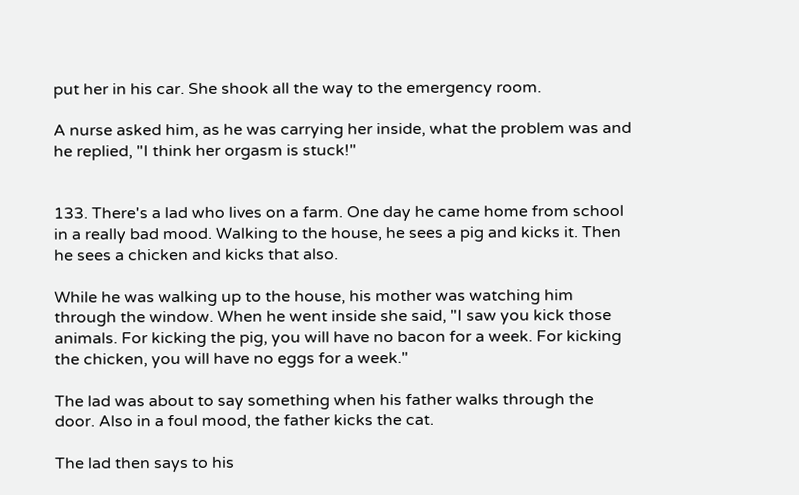put her in his car. She shook all the way to the emergency room.

A nurse asked him, as he was carrying her inside, what the problem was and he replied, "I think her orgasm is stuck!"


133. There's a lad who lives on a farm. One day he came home from school in a really bad mood. Walking to the house, he sees a pig and kicks it. Then he sees a chicken and kicks that also.

While he was walking up to the house, his mother was watching him through the window. When he went inside she said, "I saw you kick those animals. For kicking the pig, you will have no bacon for a week. For kicking the chicken, you will have no eggs for a week."

The lad was about to say something when his father walks through the door. Also in a foul mood, the father kicks the cat.

The lad then says to his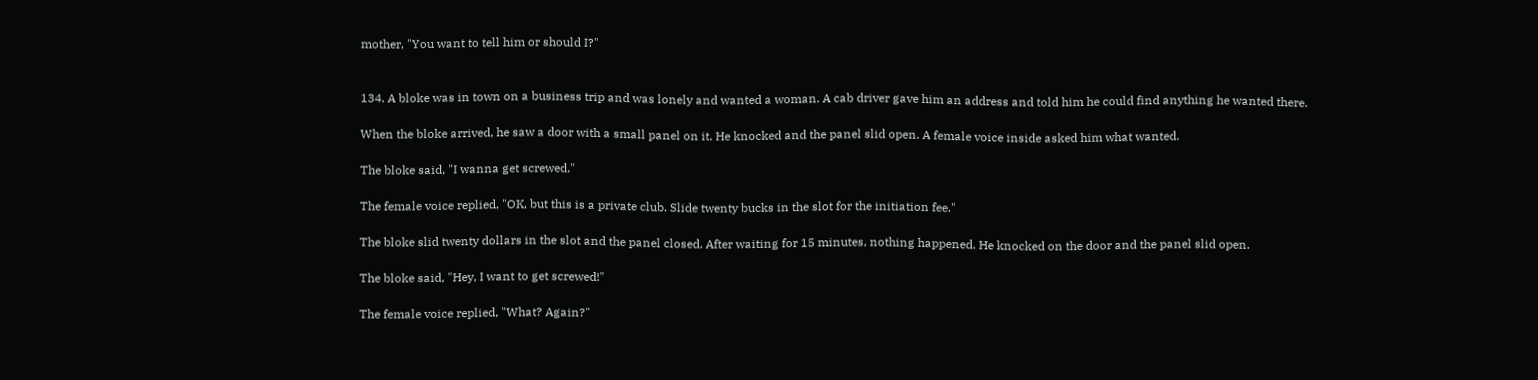mother, "You want to tell him or should I?"


134. A bloke was in town on a business trip and was lonely and wanted a woman. A cab driver gave him an address and told him he could find anything he wanted there.

When the bloke arrived, he saw a door with a small panel on it. He knocked and the panel slid open. A female voice inside asked him what wanted.

The bloke said, "I wanna get screwed."

The female voice replied, "OK, but this is a private club. Slide twenty bucks in the slot for the initiation fee."

The bloke slid twenty dollars in the slot and the panel closed. After waiting for 15 minutes, nothing happened. He knocked on the door and the panel slid open.

The bloke said, "Hey, I want to get screwed!"

The female voice replied, "What? Again?"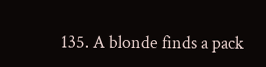135. A blonde finds a pack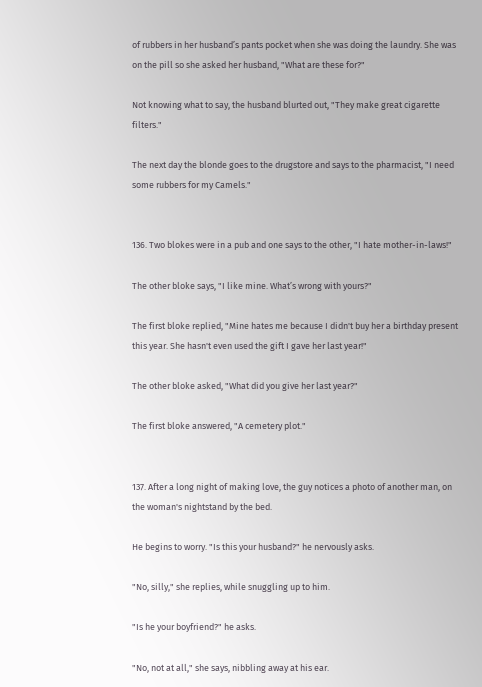of rubbers in her husband’s pants pocket when she was doing the laundry. She was on the pill so she asked her husband, "What are these for?"

Not knowing what to say, the husband blurted out, "They make great cigarette filters."

The next day the blonde goes to the drugstore and says to the pharmacist, "I need some rubbers for my Camels."


136. Two blokes were in a pub and one says to the other, "I hate mother-in-laws!"

The other bloke says, "I like mine. What’s wrong with yours?"

The first bloke replied, "Mine hates me because I didn't buy her a birthday present this year. She hasn't even used the gift I gave her last year!"

The other bloke asked, "What did you give her last year?"

The first bloke answered, "A cemetery plot."


137. After a long night of making love, the guy notices a photo of another man, on the woman's nightstand by the bed.

He begins to worry. "Is this your husband?" he nervously asks.

"No, silly," she replies, while snuggling up to him.

"Is he your boyfriend?" he asks.

"No, not at all," she says, nibbling away at his ear.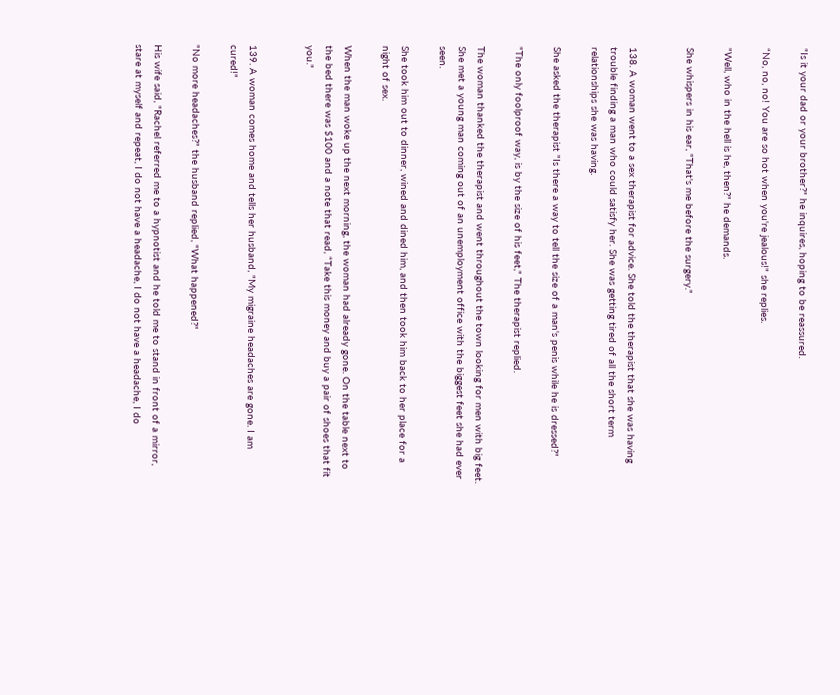"Is it your dad or your brother?" he inquires, hoping to be reassured.

“No, no, no! You are so hot when you're jealous!" she replies.

"Well, who in the hell is he, then?" he demands.

She whispers in his ear, "That's me before the surgery."


138. A woman went to a sex therapist for advice. She told the therapist that she was having trouble finding a man who could satisfy her. She was getting tired of all the short term relationships she was having.

She asked the therapist "Is there a way to tell the size of a man's penis while he is dressed?"

"The only foolproof way, is by the size of his feet," The therapist replied.

The woman thanked the therapist and went throughout the town looking for men with big feet. She met a young man coming out of an unemployment office with the biggest feet she had ever seen.

She took him out to dinner, wined and dined him, and then took him back to her place for a night of sex.

When the man woke up the next morning, the woman had already gone. On the table next to the bed there was $100 and a note that read, “Take this money and buy a pair of shoes that fit you."


139. A woman comes home and tells her husband, "My migraine headaches are gone. I am cured!"

"No more headaches?" the husband replied, "What happened?"

His wife said, "Rachel referred me to a hypnotist and he told me to stand in front of a mirror, stare at myself and repeat, I do not have a headache, I do not have a headache, I do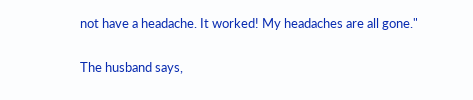not have a headache. It worked! My headaches are all gone."

The husband says,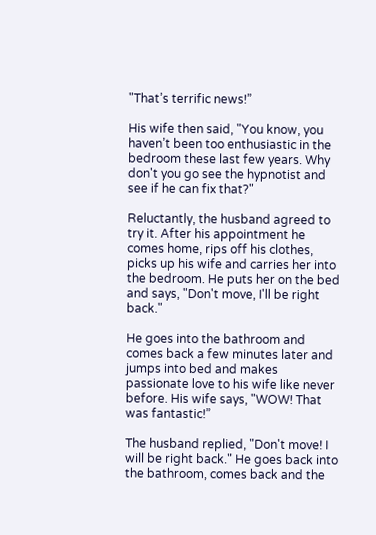"That’s terrific news!”

His wife then said, "You know, you haven’t been too enthusiastic in the bedroom these last few years. Why don't you go see the hypnotist and see if he can fix that?"

Reluctantly, the husband agreed to try it. After his appointment he comes home, rips off his clothes, picks up his wife and carries her into the bedroom. He puts her on the bed and says, "Don't move, I'll be right back."

He goes into the bathroom and comes back a few minutes later and jumps into bed and makes passionate love to his wife like never before. His wife says, "WOW! That was fantastic!”

The husband replied, "Don't move! I will be right back." He goes back into the bathroom, comes back and the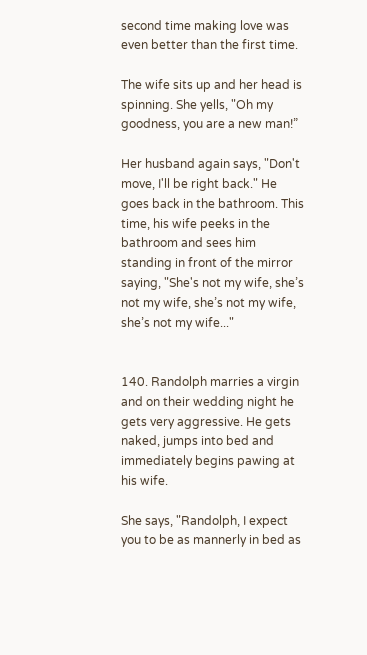second time making love was even better than the first time.

The wife sits up and her head is spinning. She yells, "Oh my goodness, you are a new man!”

Her husband again says, "Don't move, I'll be right back." He goes back in the bathroom. This time, his wife peeks in the bathroom and sees him standing in front of the mirror saying, "She's not my wife, she’s not my wife, she’s not my wife, she’s not my wife..."


140. Randolph marries a virgin and on their wedding night he gets very aggressive. He gets naked, jumps into bed and immediately begins pawing at his wife.

She says, "Randolph, I expect you to be as mannerly in bed as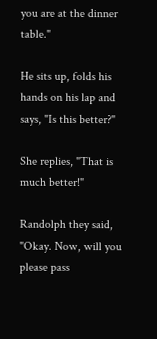you are at the dinner table."

He sits up, folds his hands on his lap and says, "Is this better?"

She replies, "That is much better!"

Randolph they said, "Okay. Now, will you please pass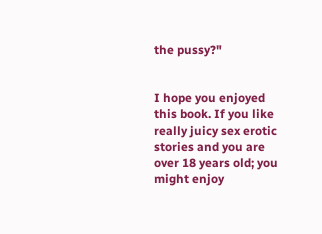the pussy?"


I hope you enjoyed this book. If you like really juicy sex erotic stories and you are over 18 years old; you might enjoy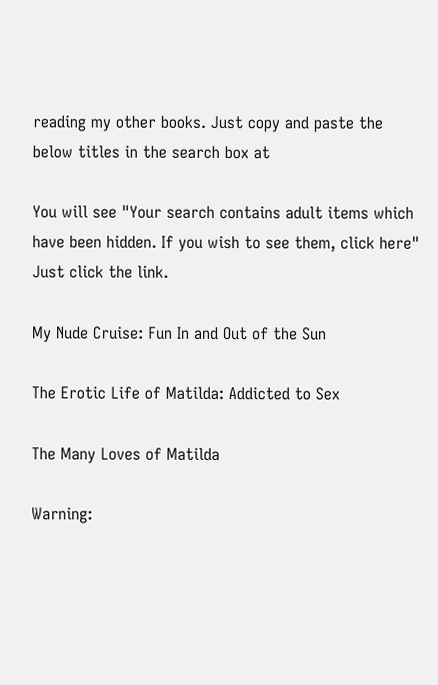reading my other books. Just copy and paste the below titles in the search box at

You will see "Your search contains adult items which have been hidden. If you wish to see them, click here" Just click the link.

My Nude Cruise: Fun In and Out of the Sun

The Erotic Life of Matilda: Addicted to Sex

The Many Loves of Matilda

Warning: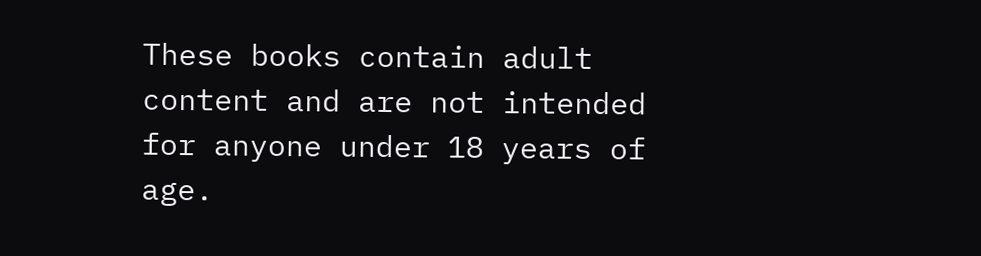These books contain adult content and are not intended for anyone under 18 years of age.